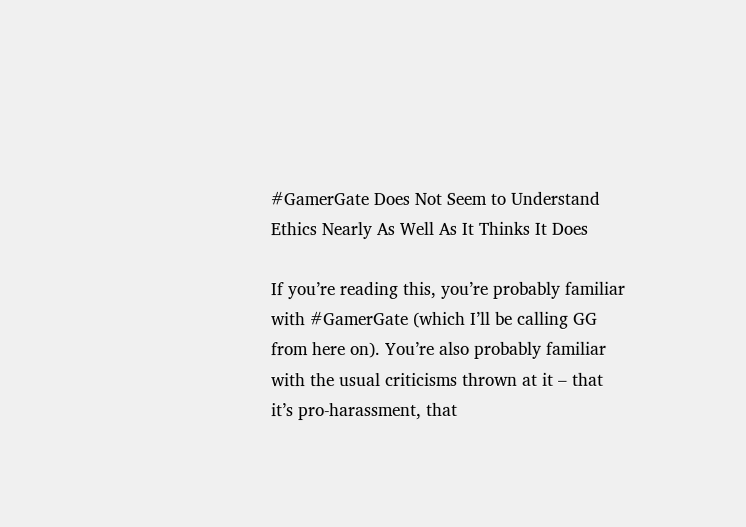#GamerGate Does Not Seem to Understand Ethics Nearly As Well As It Thinks It Does

If you’re reading this, you’re probably familiar with #GamerGate (which I’ll be calling GG from here on). You’re also probably familiar with the usual criticisms thrown at it – that it’s pro-harassment, that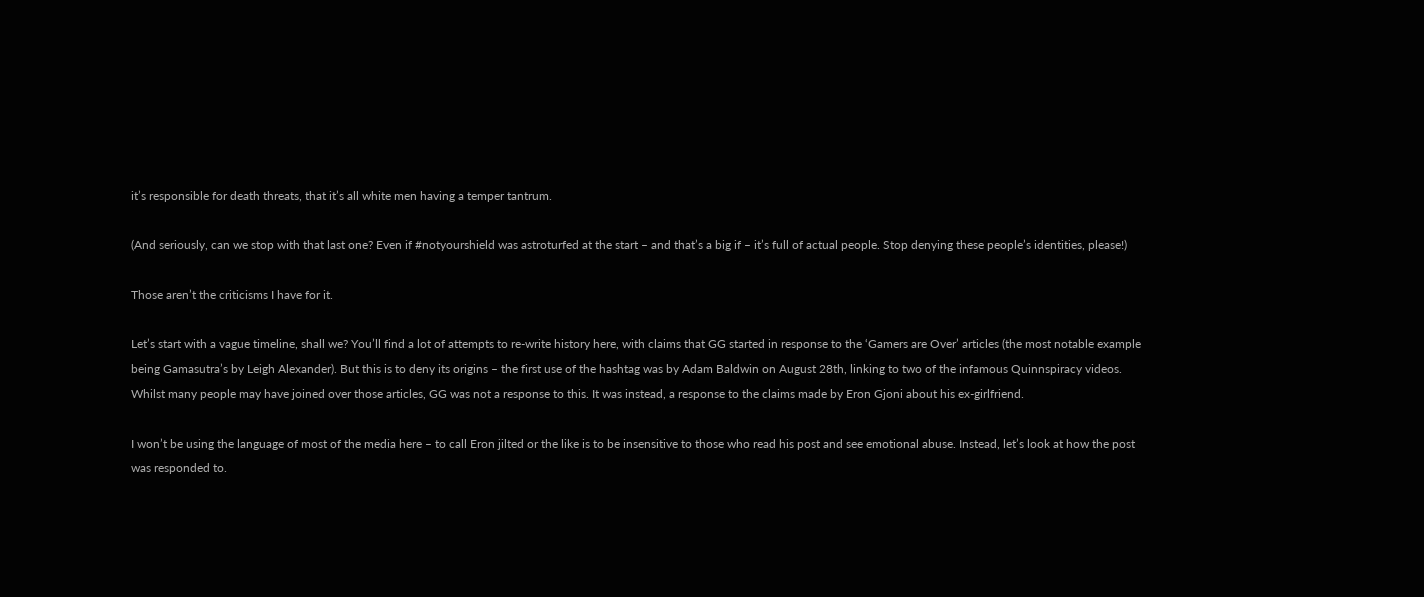it’s responsible for death threats, that it’s all white men having a temper tantrum.

(And seriously, can we stop with that last one? Even if #notyourshield was astroturfed at the start – and that’s a big if – it’s full of actual people. Stop denying these people’s identities, please!)

Those aren’t the criticisms I have for it.

Let’s start with a vague timeline, shall we? You’ll find a lot of attempts to re-write history here, with claims that GG started in response to the ‘Gamers are Over’ articles (the most notable example being Gamasutra’s by Leigh Alexander). But this is to deny its origins – the first use of the hashtag was by Adam Baldwin on August 28th, linking to two of the infamous Quinnspiracy videos. Whilst many people may have joined over those articles, GG was not a response to this. It was instead, a response to the claims made by Eron Gjoni about his ex-girlfriend.

I won’t be using the language of most of the media here – to call Eron jilted or the like is to be insensitive to those who read his post and see emotional abuse. Instead, let’s look at how the post was responded to.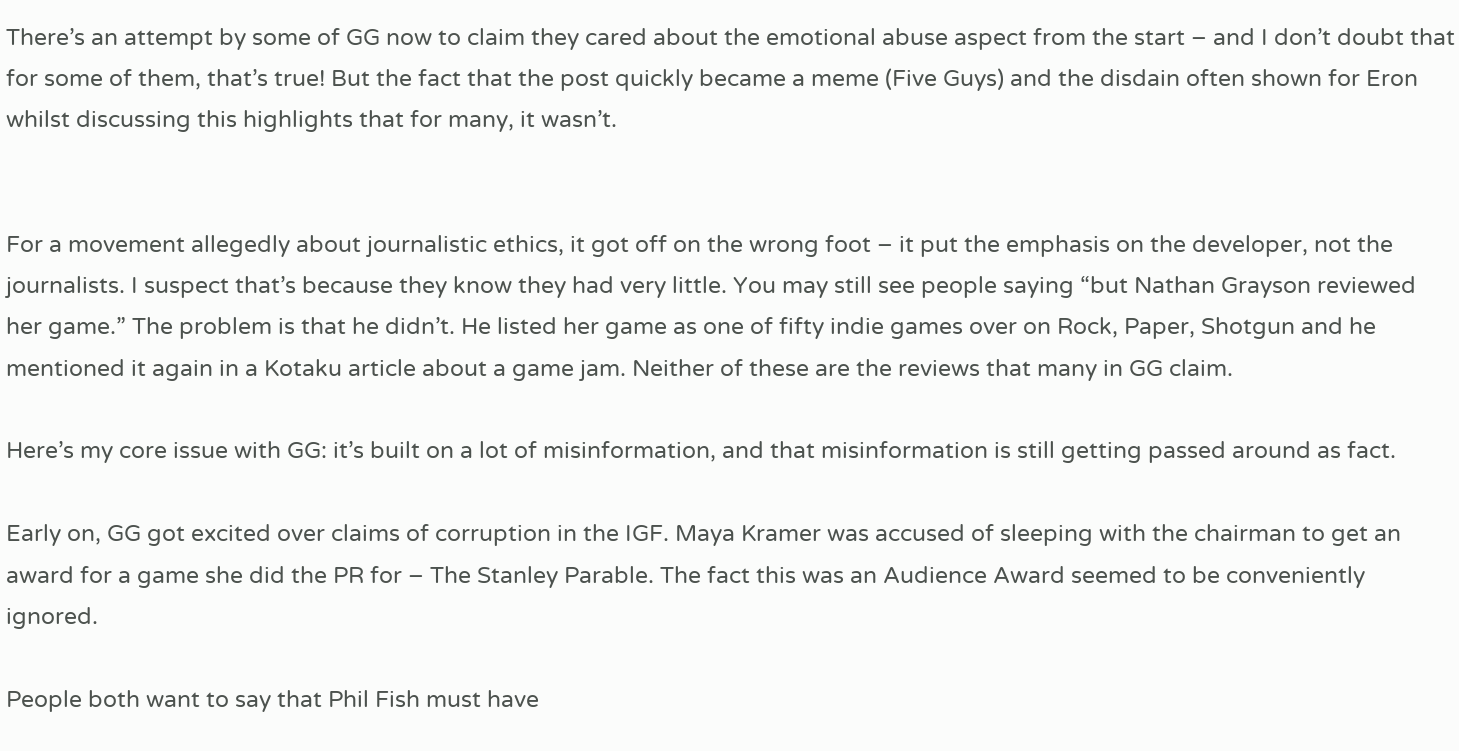There’s an attempt by some of GG now to claim they cared about the emotional abuse aspect from the start – and I don’t doubt that for some of them, that’s true! But the fact that the post quickly became a meme (Five Guys) and the disdain often shown for Eron whilst discussing this highlights that for many, it wasn’t.


For a movement allegedly about journalistic ethics, it got off on the wrong foot – it put the emphasis on the developer, not the journalists. I suspect that’s because they know they had very little. You may still see people saying “but Nathan Grayson reviewed her game.” The problem is that he didn’t. He listed her game as one of fifty indie games over on Rock, Paper, Shotgun and he mentioned it again in a Kotaku article about a game jam. Neither of these are the reviews that many in GG claim.

Here’s my core issue with GG: it’s built on a lot of misinformation, and that misinformation is still getting passed around as fact.

Early on, GG got excited over claims of corruption in the IGF. Maya Kramer was accused of sleeping with the chairman to get an award for a game she did the PR for – The Stanley Parable. The fact this was an Audience Award seemed to be conveniently ignored.

People both want to say that Phil Fish must have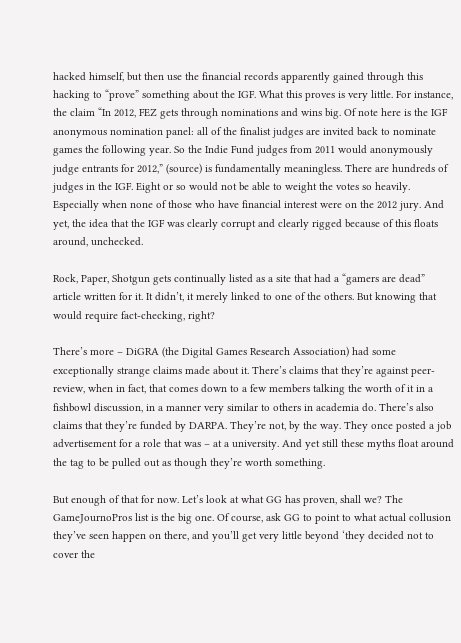hacked himself, but then use the financial records apparently gained through this hacking to “prove” something about the IGF. What this proves is very little. For instance, the claim “In 2012, FEZ gets through nominations and wins big. Of note here is the IGF anonymous nomination panel: all of the finalist judges are invited back to nominate games the following year. So the Indie Fund judges from 2011 would anonymously judge entrants for 2012,” (source) is fundamentally meaningless. There are hundreds of judges in the IGF. Eight or so would not be able to weight the votes so heavily. Especially when none of those who have financial interest were on the 2012 jury. And yet, the idea that the IGF was clearly corrupt and clearly rigged because of this floats around, unchecked.

Rock, Paper, Shotgun gets continually listed as a site that had a “gamers are dead” article written for it. It didn’t, it merely linked to one of the others. But knowing that would require fact-checking, right?

There’s more – DiGRA (the Digital Games Research Association) had some exceptionally strange claims made about it. There’s claims that they’re against peer-review, when in fact, that comes down to a few members talking the worth of it in a fishbowl discussion, in a manner very similar to others in academia do. There’s also claims that they’re funded by DARPA. They’re not, by the way. They once posted a job advertisement for a role that was – at a university. And yet still these myths float around the tag to be pulled out as though they’re worth something.

But enough of that for now. Let’s look at what GG has proven, shall we? The GameJournoPros list is the big one. Of course, ask GG to point to what actual collusion they’ve seen happen on there, and you’ll get very little beyond ‘they decided not to cover the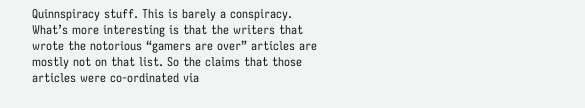Quinnspiracy stuff. This is barely a conspiracy. What’s more interesting is that the writers that wrote the notorious “gamers are over” articles are mostly not on that list. So the claims that those articles were co-ordinated via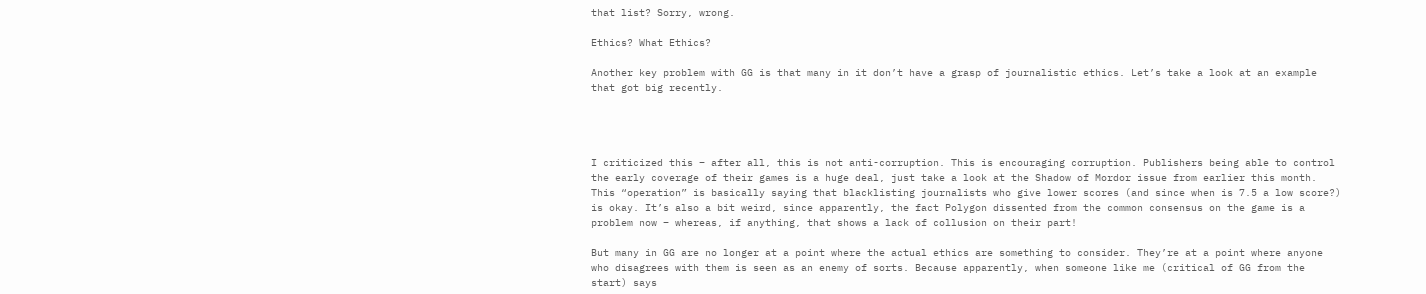that list? Sorry, wrong.

Ethics? What Ethics?

Another key problem with GG is that many in it don’t have a grasp of journalistic ethics. Let’s take a look at an example that got big recently.




I criticized this – after all, this is not anti-corruption. This is encouraging corruption. Publishers being able to control the early coverage of their games is a huge deal, just take a look at the Shadow of Mordor issue from earlier this month. This “operation” is basically saying that blacklisting journalists who give lower scores (and since when is 7.5 a low score?) is okay. It’s also a bit weird, since apparently, the fact Polygon dissented from the common consensus on the game is a problem now – whereas, if anything, that shows a lack of collusion on their part!

But many in GG are no longer at a point where the actual ethics are something to consider. They’re at a point where anyone who disagrees with them is seen as an enemy of sorts. Because apparently, when someone like me (critical of GG from the start) says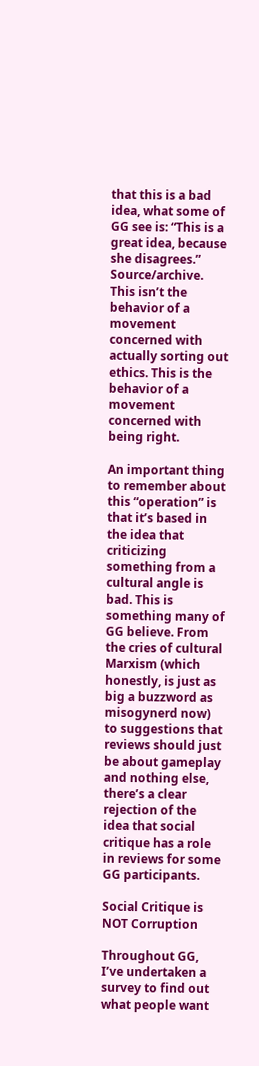that this is a bad idea, what some of GG see is: “This is a great idea, because she disagrees.” Source/archive. This isn’t the behavior of a movement concerned with actually sorting out ethics. This is the behavior of a movement concerned with being right.

An important thing to remember about this “operation” is that it’s based in the idea that criticizing something from a cultural angle is bad. This is something many of GG believe. From the cries of cultural Marxism (which honestly, is just as big a buzzword as misogynerd now) to suggestions that reviews should just be about gameplay and nothing else, there’s a clear rejection of the idea that social critique has a role in reviews for some GG participants.

Social Critique is NOT Corruption

Throughout GG, I’ve undertaken a survey to find out what people want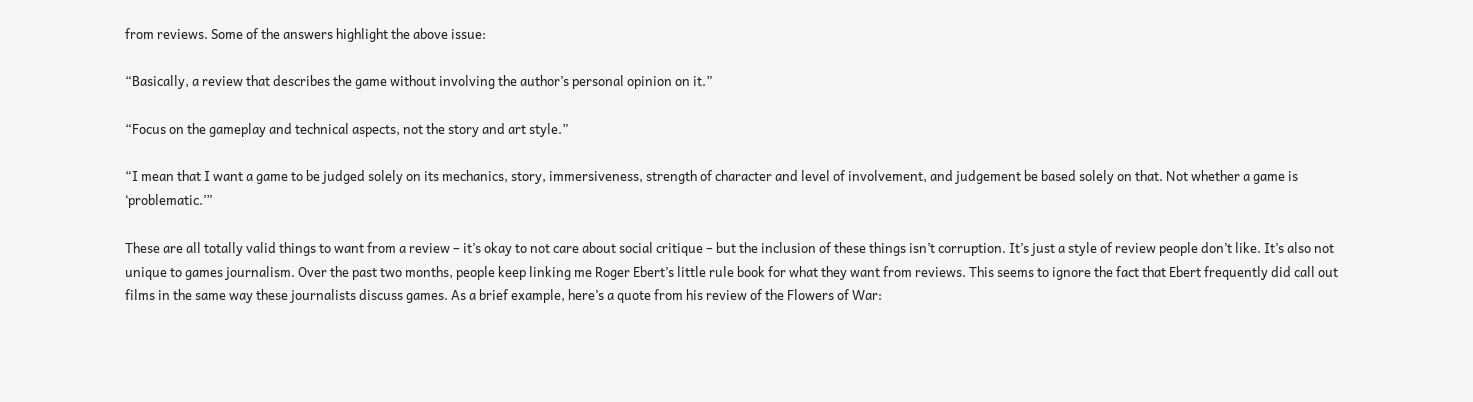from reviews. Some of the answers highlight the above issue:

“Basically, a review that describes the game without involving the author’s personal opinion on it.”

“Focus on the gameplay and technical aspects, not the story and art style.”

“I mean that I want a game to be judged solely on its mechanics, story, immersiveness, strength of character and level of involvement, and judgement be based solely on that. Not whether a game is ‘problematic.’”

These are all totally valid things to want from a review – it’s okay to not care about social critique – but the inclusion of these things isn’t corruption. It’s just a style of review people don’t like. It’s also not unique to games journalism. Over the past two months, people keep linking me Roger Ebert’s little rule book for what they want from reviews. This seems to ignore the fact that Ebert frequently did call out films in the same way these journalists discuss games. As a brief example, here’s a quote from his review of the Flowers of War: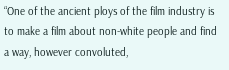“One of the ancient ploys of the film industry is to make a film about non-white people and find a way, however convoluted,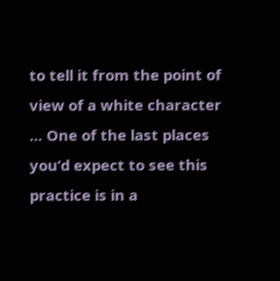to tell it from the point of view of a white character … One of the last places you’d expect to see this practice is in a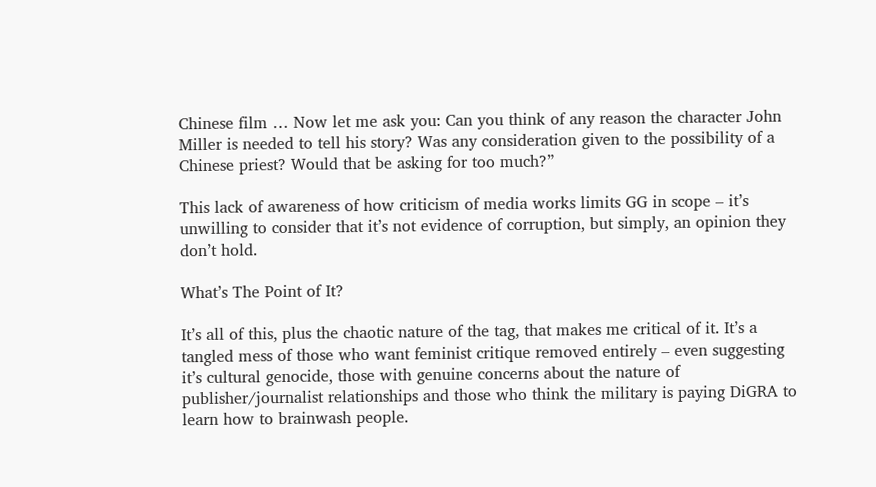Chinese film … Now let me ask you: Can you think of any reason the character John Miller is needed to tell his story? Was any consideration given to the possibility of a Chinese priest? Would that be asking for too much?”

This lack of awareness of how criticism of media works limits GG in scope – it’s unwilling to consider that it’s not evidence of corruption, but simply, an opinion they don’t hold.

What’s The Point of It?

It’s all of this, plus the chaotic nature of the tag, that makes me critical of it. It’s a tangled mess of those who want feminist critique removed entirely – even suggesting it’s cultural genocide, those with genuine concerns about the nature of publisher/journalist relationships and those who think the military is paying DiGRA to learn how to brainwash people.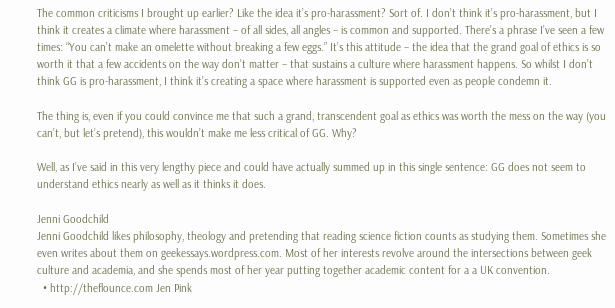The common criticisms I brought up earlier? Like the idea it’s pro-harassment? Sort of. I don’t think it’s pro-harassment, but I think it creates a climate where harassment – of all sides, all angles – is common and supported. There’s a phrase I’ve seen a few times: “You can’t make an omelette without breaking a few eggs.” It’s this attitude – the idea that the grand goal of ethics is so worth it that a few accidents on the way don’t matter – that sustains a culture where harassment happens. So whilst I don’t think GG is pro-harassment, I think it’s creating a space where harassment is supported even as people condemn it.

The thing is, even if you could convince me that such a grand, transcendent goal as ethics was worth the mess on the way (you can’t, but let’s pretend), this wouldn’t make me less critical of GG. Why?

Well, as I’ve said in this very lengthy piece and could have actually summed up in this single sentence: GG does not seem to understand ethics nearly as well as it thinks it does.

Jenni Goodchild
Jenni Goodchild likes philosophy, theology and pretending that reading science fiction counts as studying them. Sometimes she even writes about them on geekessays.wordpress.com. Most of her interests revolve around the intersections between geek culture and academia, and she spends most of her year putting together academic content for a a UK convention.
  • http://theflounce.com Jen Pink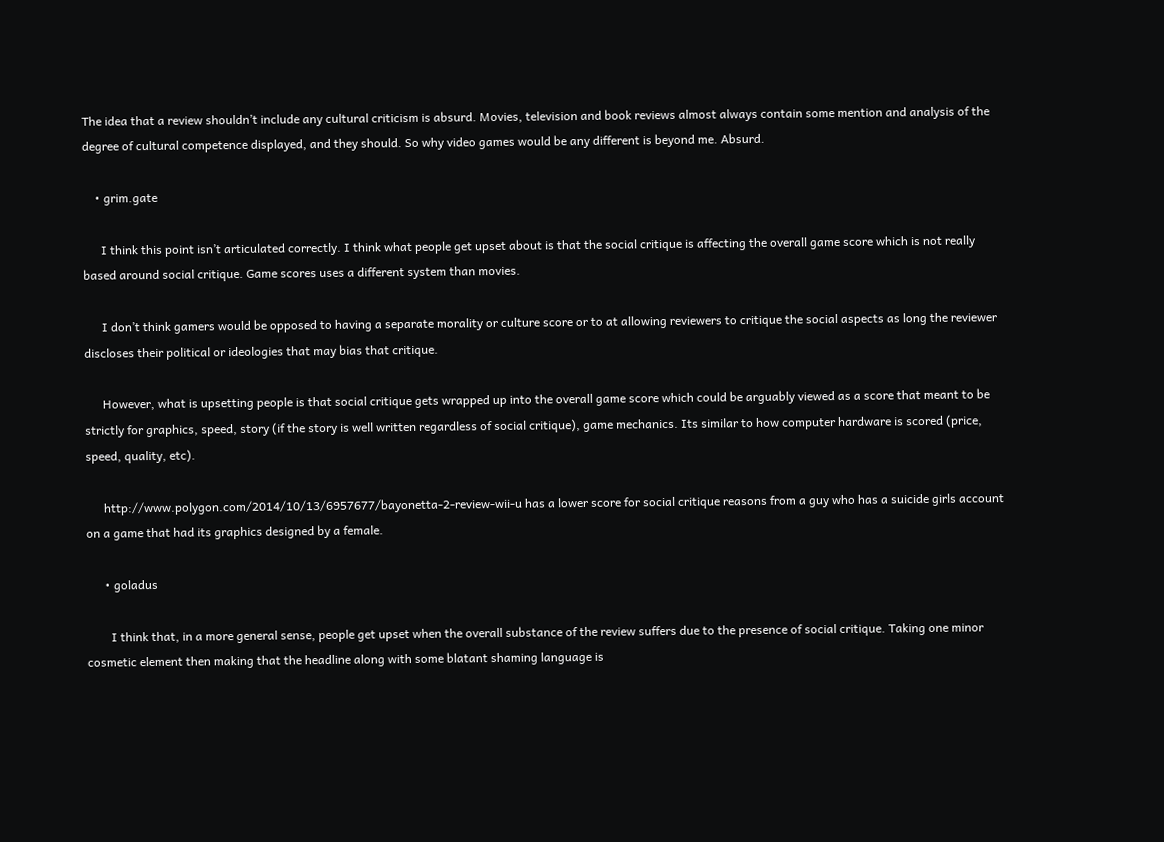The idea that a review shouldn’t include any cultural criticism is absurd. Movies, television and book reviews almost always contain some mention and analysis of the degree of cultural competence displayed, and they should. So why video games would be any different is beyond me. Absurd.

    • grim.gate

      I think this point isn’t articulated correctly. I think what people get upset about is that the social critique is affecting the overall game score which is not really based around social critique. Game scores uses a different system than movies.

      I don’t think gamers would be opposed to having a separate morality or culture score or to at allowing reviewers to critique the social aspects as long the reviewer discloses their political or ideologies that may bias that critique.

      However, what is upsetting people is that social critique gets wrapped up into the overall game score which could be arguably viewed as a score that meant to be strictly for graphics, speed, story (if the story is well written regardless of social critique), game mechanics. Its similar to how computer hardware is scored (price, speed, quality, etc).

      http://www.polygon.com/2014/10/13/6957677/bayonetta-2-review-wii-u has a lower score for social critique reasons from a guy who has a suicide girls account on a game that had its graphics designed by a female.

      • goladus

        I think that, in a more general sense, people get upset when the overall substance of the review suffers due to the presence of social critique. Taking one minor cosmetic element then making that the headline along with some blatant shaming language is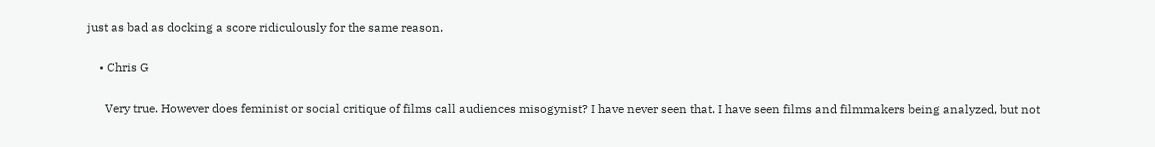just as bad as docking a score ridiculously for the same reason.

    • Chris G

      Very true. However does feminist or social critique of films call audiences misogynist? I have never seen that. I have seen films and filmmakers being analyzed, but not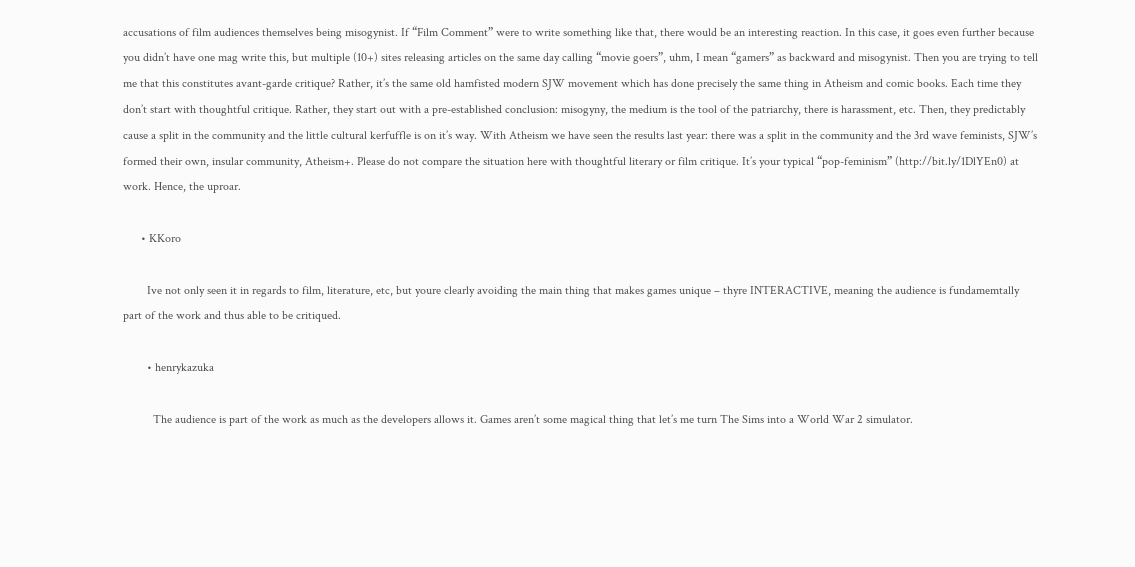accusations of film audiences themselves being misogynist. If “Film Comment” were to write something like that, there would be an interesting reaction. In this case, it goes even further because you didn’t have one mag write this, but multiple (10+) sites releasing articles on the same day calling “movie goers”, uhm, I mean “gamers” as backward and misogynist. Then you are trying to tell me that this constitutes avant-garde critique? Rather, it’s the same old hamfisted modern SJW movement which has done precisely the same thing in Atheism and comic books. Each time they don’t start with thoughtful critique. Rather, they start out with a pre-established conclusion: misogyny, the medium is the tool of the patriarchy, there is harassment, etc. Then, they predictably cause a split in the community and the little cultural kerfuffle is on it’s way. With Atheism we have seen the results last year: there was a split in the community and the 3rd wave feminists, SJW’s formed their own, insular community, Atheism+. Please do not compare the situation here with thoughtful literary or film critique. It’s your typical “pop-feminism” (http://bit.ly/1DlYEn0) at work. Hence, the uproar.

      • KKoro

        Ive not only seen it in regards to film, literature, etc, but youre clearly avoiding the main thing that makes games unique – thyre INTERACTIVE, meaning the audience is fundamemtally part of the work and thus able to be critiqued.

        • henrykazuka

          The audience is part of the work as much as the developers allows it. Games aren’t some magical thing that let’s me turn The Sims into a World War 2 simulator.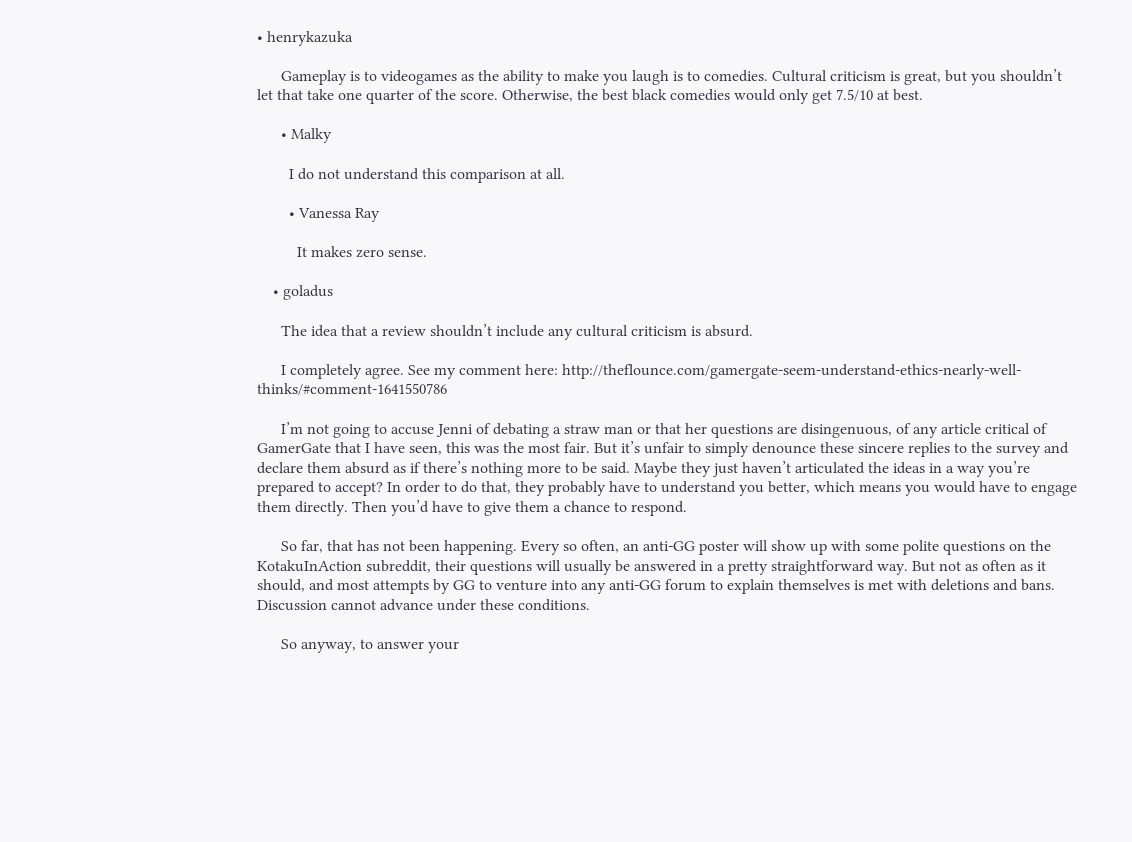• henrykazuka

      Gameplay is to videogames as the ability to make you laugh is to comedies. Cultural criticism is great, but you shouldn’t let that take one quarter of the score. Otherwise, the best black comedies would only get 7.5/10 at best.

      • Malky

        I do not understand this comparison at all.

        • Vanessa Ray

          It makes zero sense.

    • goladus

      The idea that a review shouldn’t include any cultural criticism is absurd.

      I completely agree. See my comment here: http://theflounce.com/gamergate-seem-understand-ethics-nearly-well-thinks/#comment-1641550786

      I’m not going to accuse Jenni of debating a straw man or that her questions are disingenuous, of any article critical of GamerGate that I have seen, this was the most fair. But it’s unfair to simply denounce these sincere replies to the survey and declare them absurd as if there’s nothing more to be said. Maybe they just haven’t articulated the ideas in a way you’re prepared to accept? In order to do that, they probably have to understand you better, which means you would have to engage them directly. Then you’d have to give them a chance to respond.

      So far, that has not been happening. Every so often, an anti-GG poster will show up with some polite questions on the KotakuInAction subreddit, their questions will usually be answered in a pretty straightforward way. But not as often as it should, and most attempts by GG to venture into any anti-GG forum to explain themselves is met with deletions and bans. Discussion cannot advance under these conditions.

      So anyway, to answer your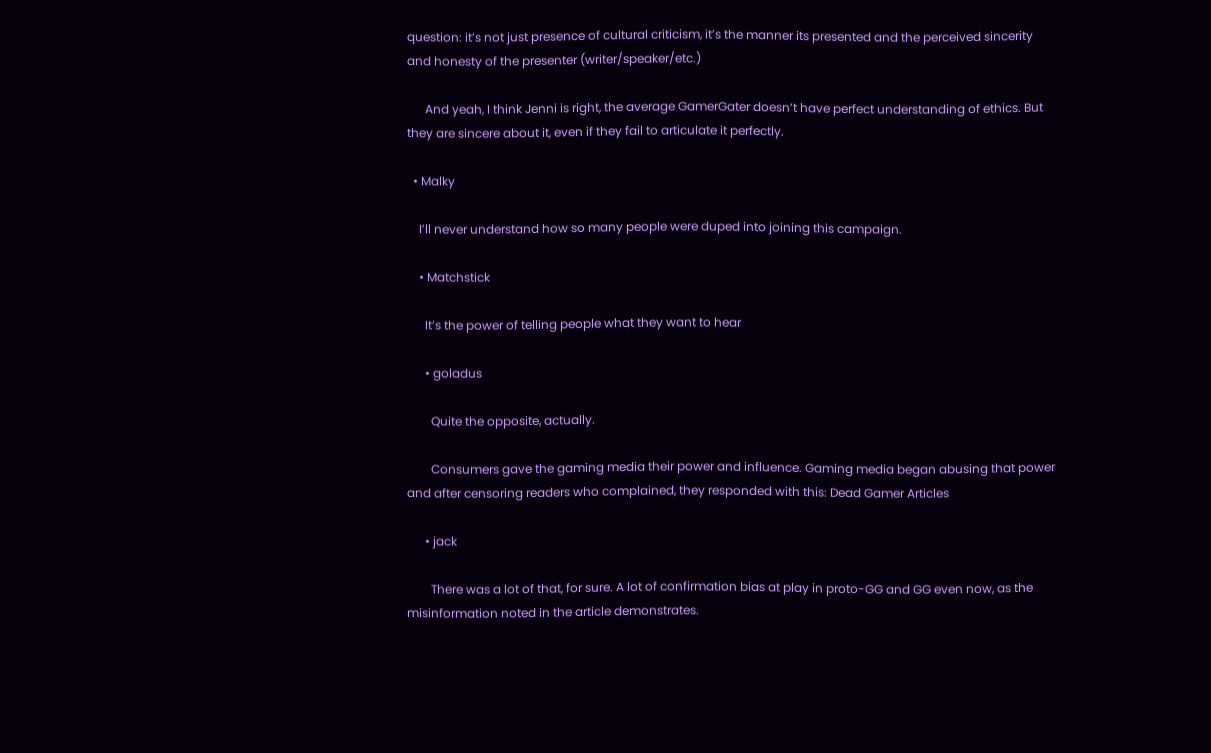question: it’s not just presence of cultural criticism, it’s the manner its presented and the perceived sincerity and honesty of the presenter (writer/speaker/etc.)

      And yeah, I think Jenni is right, the average GamerGater doesn’t have perfect understanding of ethics. But they are sincere about it, even if they fail to articulate it perfectly.

  • Malky

    I’ll never understand how so many people were duped into joining this campaign.

    • Matchstick

      It’s the power of telling people what they want to hear

      • goladus

        Quite the opposite, actually.

        Consumers gave the gaming media their power and influence. Gaming media began abusing that power and after censoring readers who complained, they responded with this: Dead Gamer Articles

      • jack

        There was a lot of that, for sure. A lot of confirmation bias at play in proto-GG and GG even now, as the misinformation noted in the article demonstrates.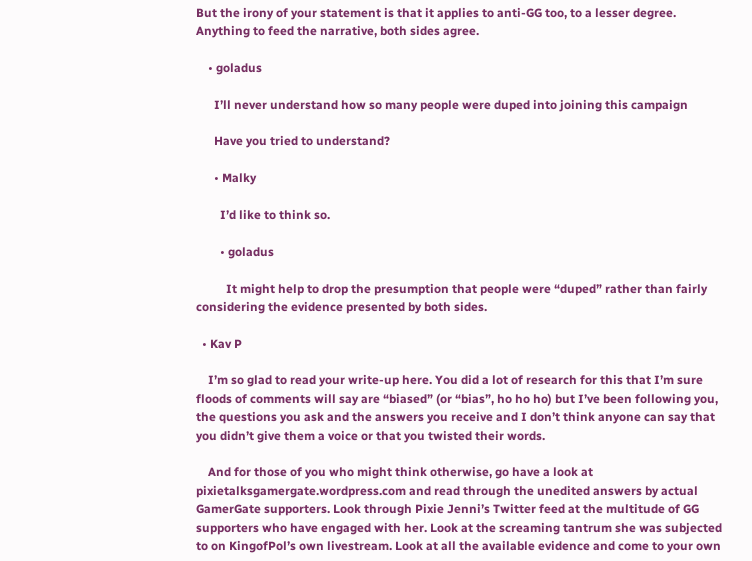But the irony of your statement is that it applies to anti-GG too, to a lesser degree. Anything to feed the narrative, both sides agree.

    • goladus

      I’ll never understand how so many people were duped into joining this campaign

      Have you tried to understand?

      • Malky

        I’d like to think so.

        • goladus

          It might help to drop the presumption that people were “duped” rather than fairly considering the evidence presented by both sides.

  • Kav P

    I’m so glad to read your write-up here. You did a lot of research for this that I’m sure floods of comments will say are “biased” (or “bias”, ho ho ho) but I’ve been following you, the questions you ask and the answers you receive and I don’t think anyone can say that you didn’t give them a voice or that you twisted their words.

    And for those of you who might think otherwise, go have a look at pixietalksgamergate.wordpress.com and read through the unedited answers by actual GamerGate supporters. Look through Pixie Jenni’s Twitter feed at the multitude of GG supporters who have engaged with her. Look at the screaming tantrum she was subjected to on KingofPol’s own livestream. Look at all the available evidence and come to your own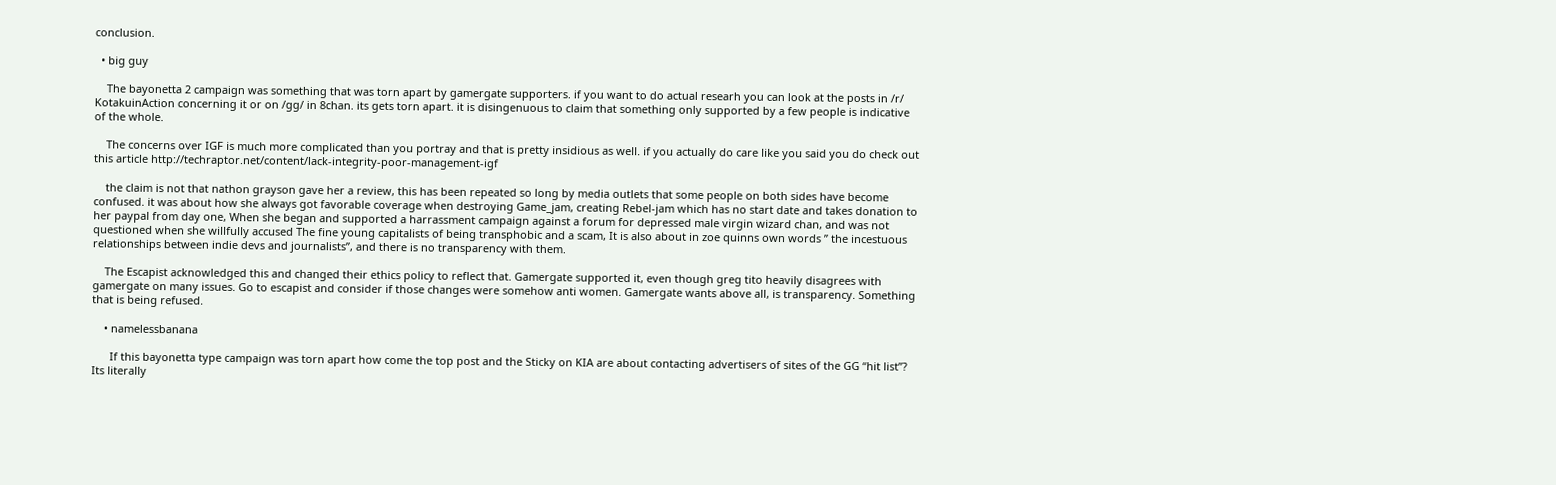conclusion.

  • big guy

    The bayonetta 2 campaign was something that was torn apart by gamergate supporters. if you want to do actual researh you can look at the posts in /r/ KotakuinAction concerning it or on /gg/ in 8chan. its gets torn apart. it is disingenuous to claim that something only supported by a few people is indicative of the whole.

    The concerns over IGF is much more complicated than you portray and that is pretty insidious as well. if you actually do care like you said you do check out this article http://techraptor.net/content/lack-integrity-poor-management-igf

    the claim is not that nathon grayson gave her a review, this has been repeated so long by media outlets that some people on both sides have become confused. it was about how she always got favorable coverage when destroying Game_jam, creating Rebel-jam which has no start date and takes donation to her paypal from day one, When she began and supported a harrassment campaign against a forum for depressed male virgin wizard chan, and was not questioned when she willfully accused The fine young capitalists of being transphobic and a scam, It is also about in zoe quinns own words ” the incestuous relationships between indie devs and journalists”, and there is no transparency with them.

    The Escapist acknowledged this and changed their ethics policy to reflect that. Gamergate supported it, even though greg tito heavily disagrees with gamergate on many issues. Go to escapist and consider if those changes were somehow anti women. Gamergate wants above all, is transparency. Something that is being refused.

    • namelessbanana

      If this bayonetta type campaign was torn apart how come the top post and the Sticky on KIA are about contacting advertisers of sites of the GG “hit list”? Its literally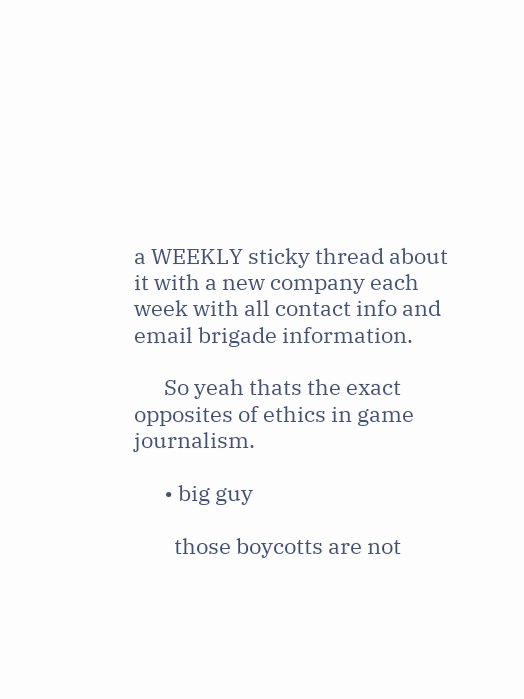a WEEKLY sticky thread about it with a new company each week with all contact info and email brigade information.

      So yeah thats the exact opposites of ethics in game journalism.

      • big guy

        those boycotts are not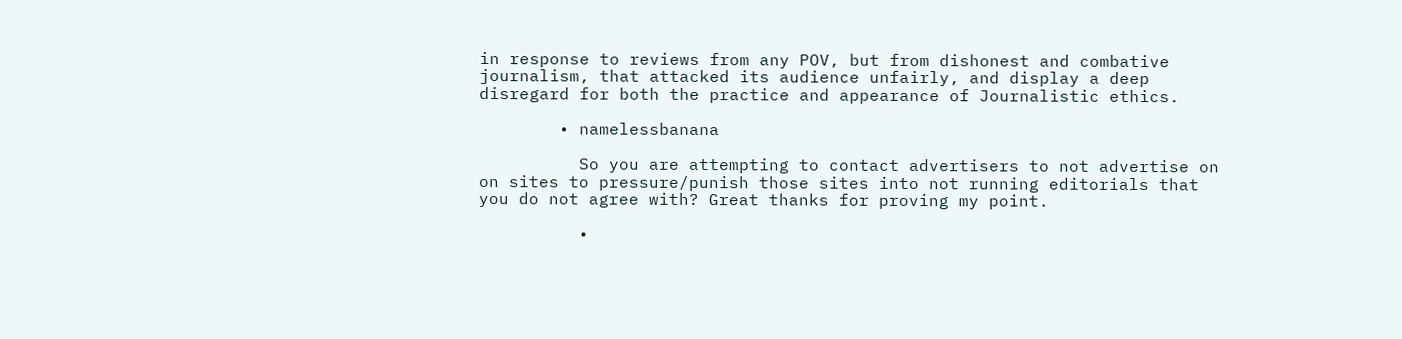in response to reviews from any POV, but from dishonest and combative journalism, that attacked its audience unfairly, and display a deep disregard for both the practice and appearance of Journalistic ethics.

        • namelessbanana

          So you are attempting to contact advertisers to not advertise on on sites to pressure/punish those sites into not running editorials that you do not agree with? Great thanks for proving my point.

          •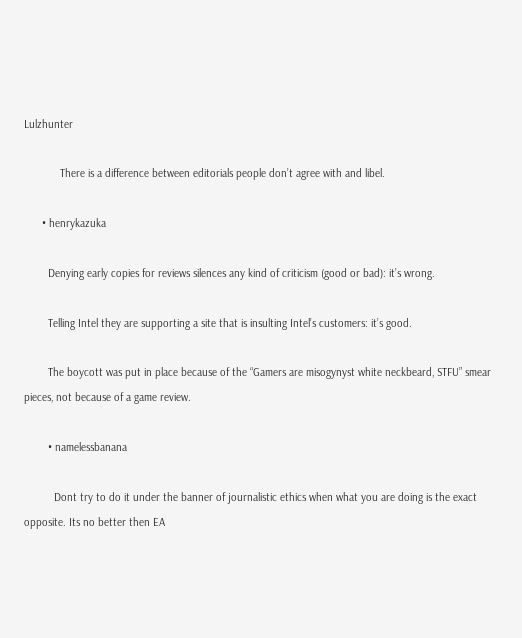Lulzhunter

            There is a difference between editorials people don’t agree with and libel.

      • henrykazuka

        Denying early copies for reviews silences any kind of criticism (good or bad): it’s wrong.

        Telling Intel they are supporting a site that is insulting Intel’s customers: it’s good.

        The boycott was put in place because of the “Gamers are misogynyst white neckbeard, STFU” smear pieces, not because of a game review.

        • namelessbanana

          Dont try to do it under the banner of journalistic ethics when what you are doing is the exact opposite. Its no better then EA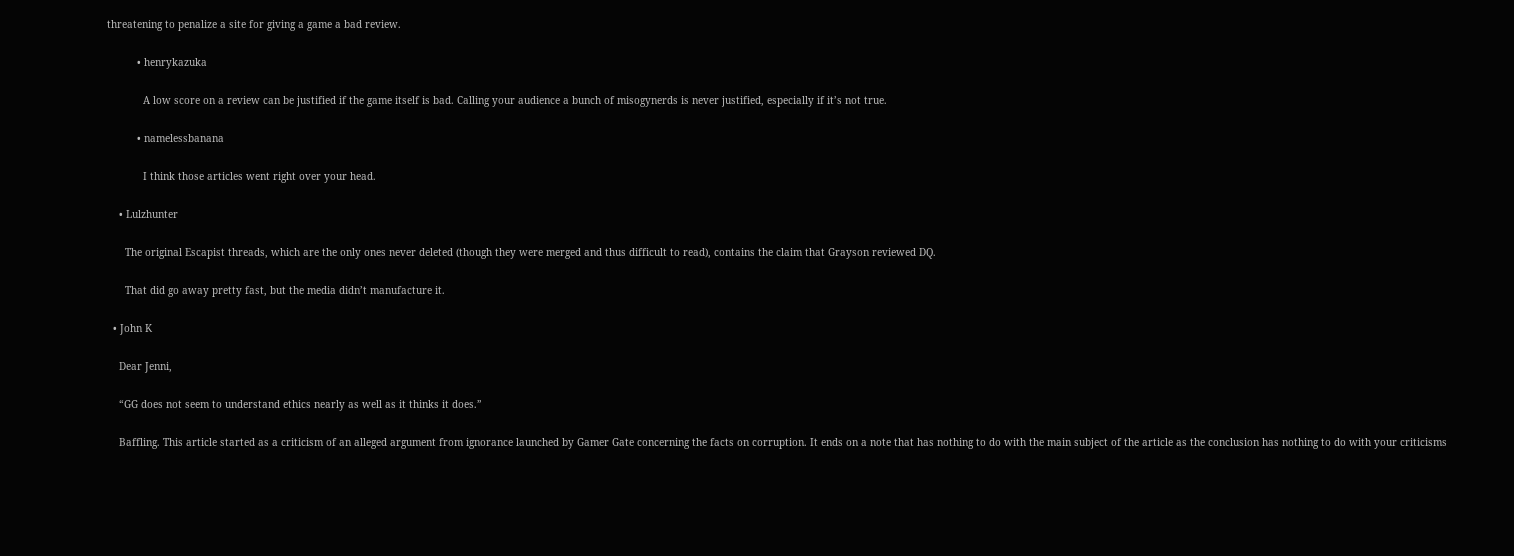threatening to penalize a site for giving a game a bad review.

          • henrykazuka

            A low score on a review can be justified if the game itself is bad. Calling your audience a bunch of misogynerds is never justified, especially if it’s not true.

          • namelessbanana

            I think those articles went right over your head.

    • Lulzhunter

      The original Escapist threads, which are the only ones never deleted (though they were merged and thus difficult to read), contains the claim that Grayson reviewed DQ.

      That did go away pretty fast, but the media didn’t manufacture it.

  • John K

    Dear Jenni,

    “GG does not seem to understand ethics nearly as well as it thinks it does.”

    Baffling. This article started as a criticism of an alleged argument from ignorance launched by Gamer Gate concerning the facts on corruption. It ends on a note that has nothing to do with the main subject of the article as the conclusion has nothing to do with your criticisms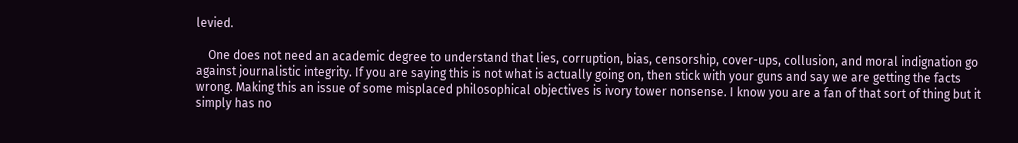levied.

    One does not need an academic degree to understand that lies, corruption, bias, censorship, cover-ups, collusion, and moral indignation go against journalistic integrity. If you are saying this is not what is actually going on, then stick with your guns and say we are getting the facts wrong. Making this an issue of some misplaced philosophical objectives is ivory tower nonsense. I know you are a fan of that sort of thing but it simply has no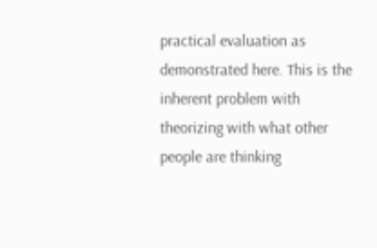practical evaluation as demonstrated here. This is the inherent problem with theorizing with what other people are thinking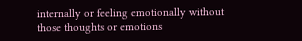internally or feeling emotionally without those thoughts or emotions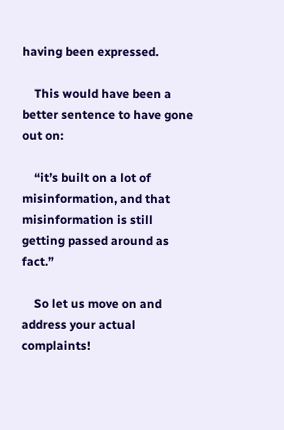having been expressed.

    This would have been a better sentence to have gone out on:

    “it’s built on a lot of misinformation, and that misinformation is still getting passed around as fact.”

    So let us move on and address your actual complaints!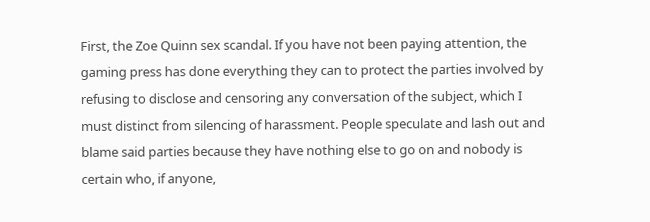First, the Zoe Quinn sex scandal. If you have not been paying attention, the gaming press has done everything they can to protect the parties involved by refusing to disclose and censoring any conversation of the subject, which I must distinct from silencing of harassment. People speculate and lash out and blame said parties because they have nothing else to go on and nobody is certain who, if anyone,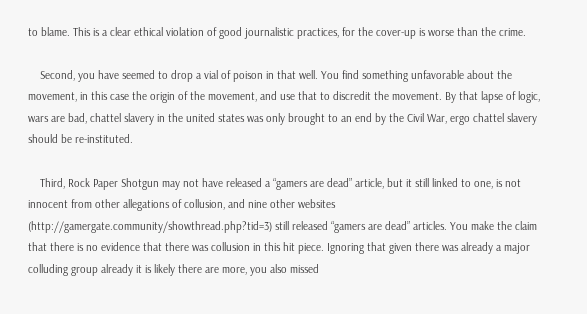to blame. This is a clear ethical violation of good journalistic practices, for the cover-up is worse than the crime.

    Second, you have seemed to drop a vial of poison in that well. You find something unfavorable about the movement, in this case the origin of the movement, and use that to discredit the movement. By that lapse of logic, wars are bad, chattel slavery in the united states was only brought to an end by the Civil War, ergo chattel slavery should be re-instituted.

    Third, Rock Paper Shotgun may not have released a “gamers are dead” article, but it still linked to one, is not innocent from other allegations of collusion, and nine other websites (http://gamergate.community/showthread.php?tid=3) still released “gamers are dead” articles. You make the claim that there is no evidence that there was collusion in this hit piece. Ignoring that given there was already a major colluding group already it is likely there are more, you also missed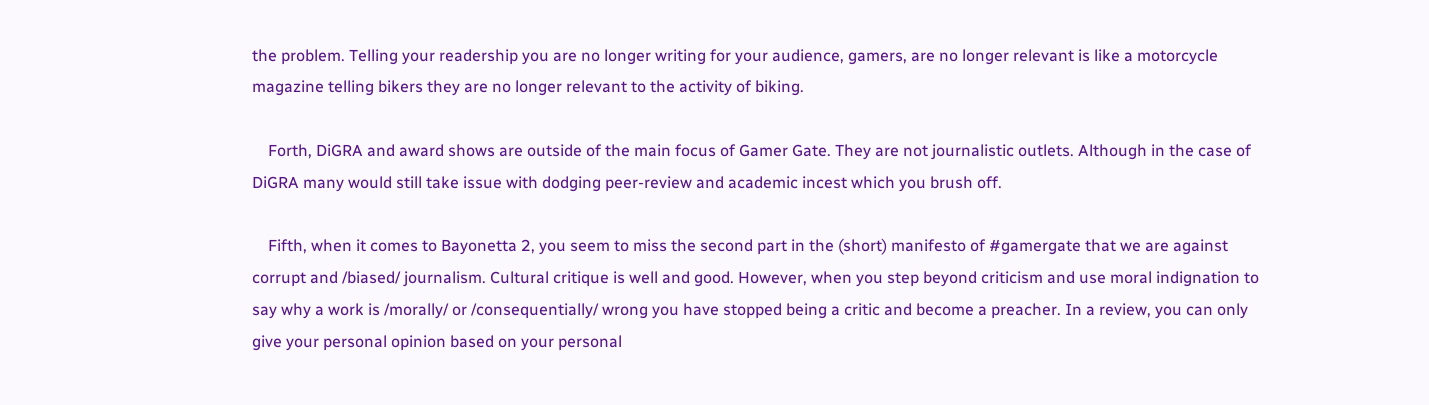the problem. Telling your readership you are no longer writing for your audience, gamers, are no longer relevant is like a motorcycle magazine telling bikers they are no longer relevant to the activity of biking.

    Forth, DiGRA and award shows are outside of the main focus of Gamer Gate. They are not journalistic outlets. Although in the case of DiGRA many would still take issue with dodging peer-review and academic incest which you brush off.

    Fifth, when it comes to Bayonetta 2, you seem to miss the second part in the (short) manifesto of #gamergate that we are against corrupt and /biased/ journalism. Cultural critique is well and good. However, when you step beyond criticism and use moral indignation to say why a work is /morally/ or /consequentially/ wrong you have stopped being a critic and become a preacher. In a review, you can only give your personal opinion based on your personal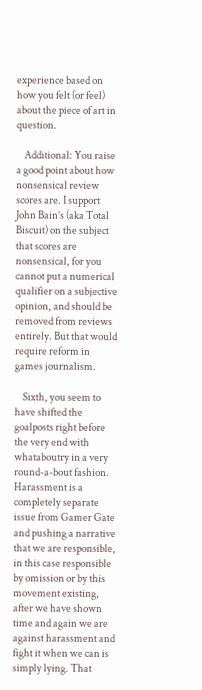experience based on how you felt (or feel) about the piece of art in question.

    Additional: You raise a good point about how nonsensical review scores are. I support John Bain’s (aka Total Biscuit) on the subject that scores are nonsensical, for you cannot put a numerical qualifier on a subjective opinion, and should be removed from reviews entirely. But that would require reform in games journalism.

    Sixth, you seem to have shifted the goalposts right before the very end with whataboutry in a very round-a-bout fashion. Harassment is a completely separate issue from Gamer Gate and pushing a narrative that we are responsible, in this case responsible by omission or by this movement existing, after we have shown time and again we are against harassment and fight it when we can is simply lying. That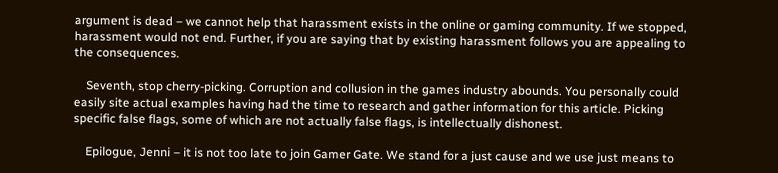argument is dead – we cannot help that harassment exists in the online or gaming community. If we stopped, harassment would not end. Further, if you are saying that by existing harassment follows you are appealing to the consequences.

    Seventh, stop cherry-picking. Corruption and collusion in the games industry abounds. You personally could easily site actual examples having had the time to research and gather information for this article. Picking specific false flags, some of which are not actually false flags, is intellectually dishonest.

    Epilogue, Jenni – it is not too late to join Gamer Gate. We stand for a just cause and we use just means to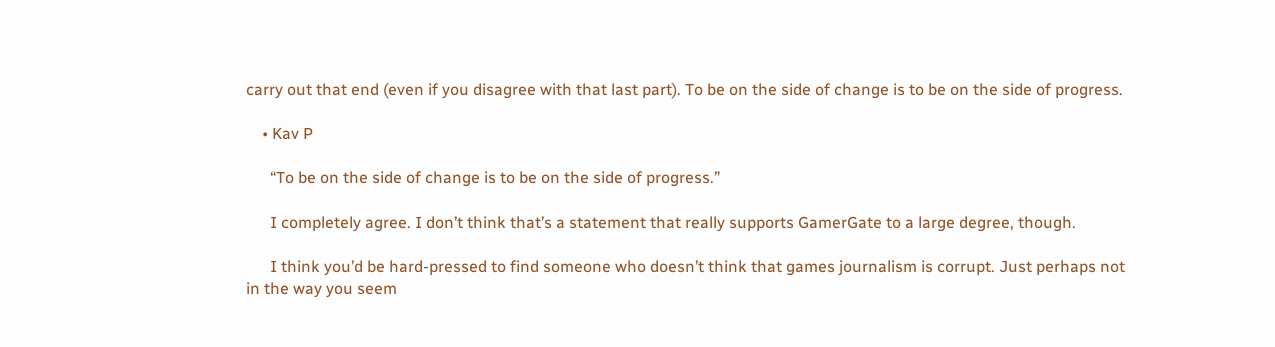carry out that end (even if you disagree with that last part). To be on the side of change is to be on the side of progress.

    • Kav P

      “To be on the side of change is to be on the side of progress.”

      I completely agree. I don’t think that’s a statement that really supports GamerGate to a large degree, though.

      I think you’d be hard-pressed to find someone who doesn’t think that games journalism is corrupt. Just perhaps not in the way you seem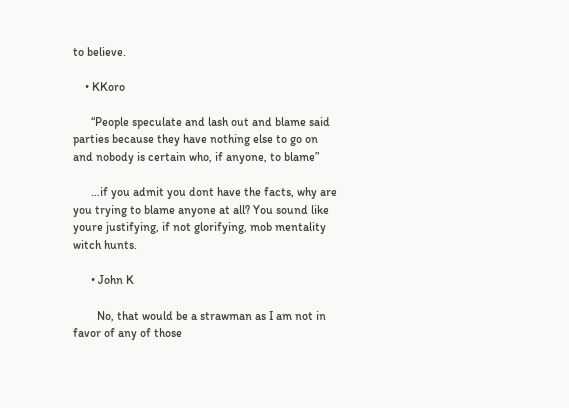to believe.

    • KKoro

      “People speculate and lash out and blame said parties because they have nothing else to go on and nobody is certain who, if anyone, to blame”

      …if you admit you dont have the facts, why are you trying to blame anyone at all? You sound like youre justifying, if not glorifying, mob mentality witch hunts.

      • John K

        No, that would be a strawman as I am not in favor of any of those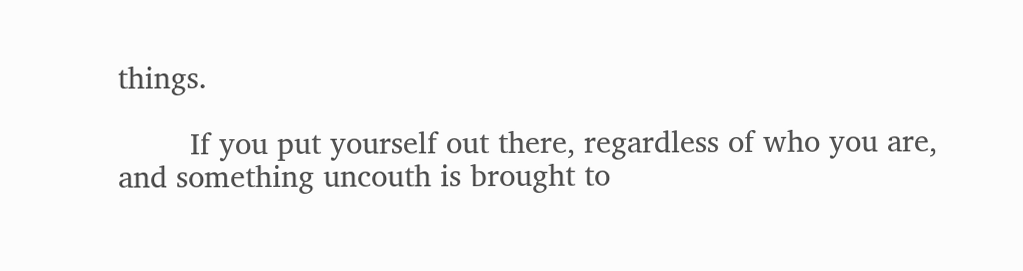things.

        If you put yourself out there, regardless of who you are, and something uncouth is brought to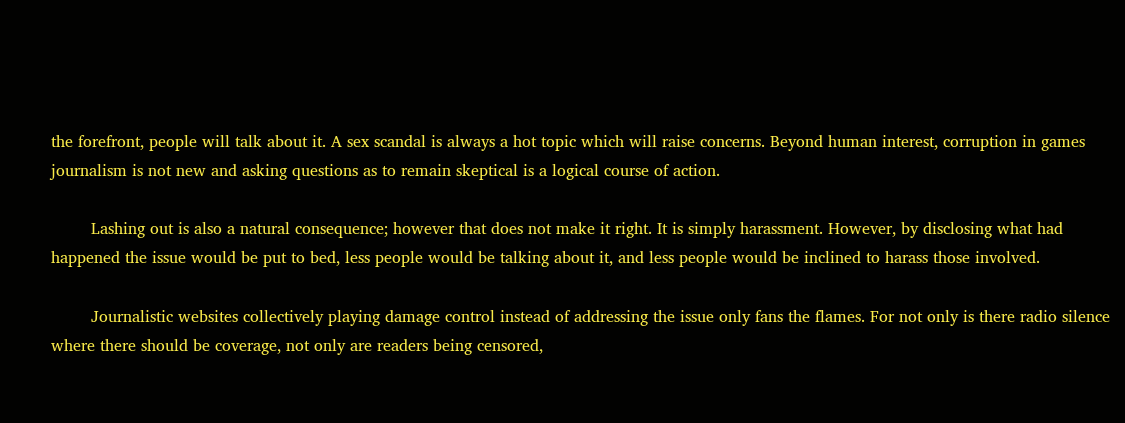the forefront, people will talk about it. A sex scandal is always a hot topic which will raise concerns. Beyond human interest, corruption in games journalism is not new and asking questions as to remain skeptical is a logical course of action.

        Lashing out is also a natural consequence; however that does not make it right. It is simply harassment. However, by disclosing what had happened the issue would be put to bed, less people would be talking about it, and less people would be inclined to harass those involved.

        Journalistic websites collectively playing damage control instead of addressing the issue only fans the flames. For not only is there radio silence where there should be coverage, not only are readers being censored,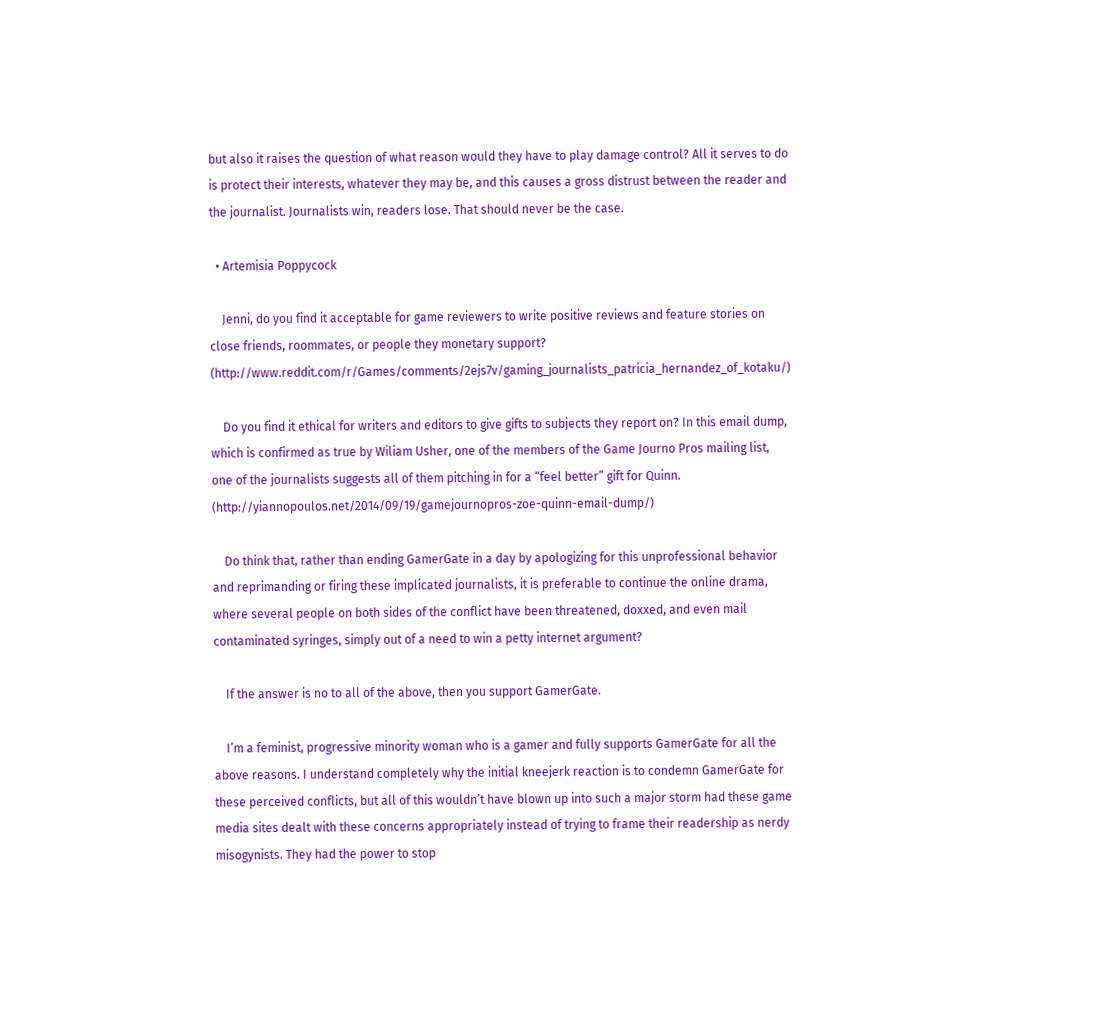but also it raises the question of what reason would they have to play damage control? All it serves to do is protect their interests, whatever they may be, and this causes a gross distrust between the reader and the journalist. Journalists win, readers lose. That should never be the case.

  • Artemisia Poppycock

    Jenni, do you find it acceptable for game reviewers to write positive reviews and feature stories on close friends, roommates, or people they monetary support? (http://www.reddit.com/r/Games/comments/2ejs7v/gaming_journalists_patricia_hernandez_of_kotaku/)

    Do you find it ethical for writers and editors to give gifts to subjects they report on? In this email dump, which is confirmed as true by Wiliam Usher, one of the members of the Game Journo Pros mailing list, one of the journalists suggests all of them pitching in for a “feel better” gift for Quinn. (http://yiannopoulos.net/2014/09/19/gamejournopros-zoe-quinn-email-dump/)

    Do think that, rather than ending GamerGate in a day by apologizing for this unprofessional behavior and reprimanding or firing these implicated journalists, it is preferable to continue the online drama, where several people on both sides of the conflict have been threatened, doxxed, and even mail contaminated syringes, simply out of a need to win a petty internet argument?

    If the answer is no to all of the above, then you support GamerGate.

    I’m a feminist, progressive minority woman who is a gamer and fully supports GamerGate for all the above reasons. I understand completely why the initial kneejerk reaction is to condemn GamerGate for these perceived conflicts, but all of this wouldn’t have blown up into such a major storm had these game media sites dealt with these concerns appropriately instead of trying to frame their readership as nerdy misogynists. They had the power to stop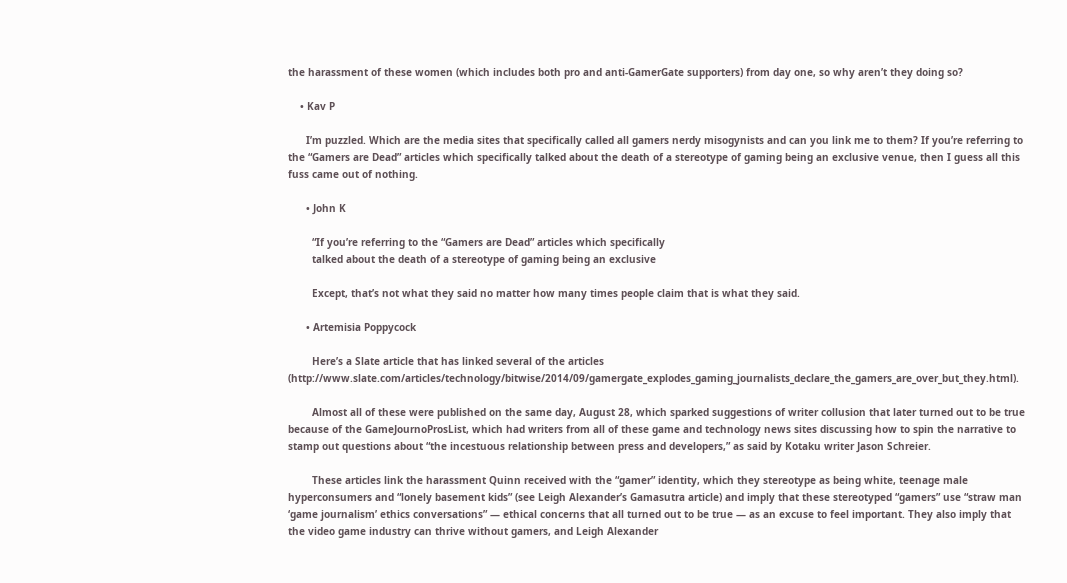the harassment of these women (which includes both pro and anti-GamerGate supporters) from day one, so why aren’t they doing so?

    • Kav P

      I’m puzzled. Which are the media sites that specifically called all gamers nerdy misogynists and can you link me to them? If you’re referring to the “Gamers are Dead” articles which specifically talked about the death of a stereotype of gaming being an exclusive venue, then I guess all this fuss came out of nothing.

      • John K

        “If you’re referring to the “Gamers are Dead” articles which specifically
        talked about the death of a stereotype of gaming being an exclusive

        Except, that’s not what they said no matter how many times people claim that is what they said.

      • Artemisia Poppycock

        Here’s a Slate article that has linked several of the articles (http://www.slate.com/articles/technology/bitwise/2014/09/gamergate_explodes_gaming_journalists_declare_the_gamers_are_over_but_they.html).

        Almost all of these were published on the same day, August 28, which sparked suggestions of writer collusion that later turned out to be true because of the GameJournoProsList, which had writers from all of these game and technology news sites discussing how to spin the narrative to stamp out questions about “the incestuous relationship between press and developers,” as said by Kotaku writer Jason Schreier.

        These articles link the harassment Quinn received with the “gamer” identity, which they stereotype as being white, teenage male hyperconsumers and “lonely basement kids” (see Leigh Alexander’s Gamasutra article) and imply that these stereotyped “gamers” use “straw man ‘game journalism’ ethics conversations” — ethical concerns that all turned out to be true — as an excuse to feel important. They also imply that the video game industry can thrive without gamers, and Leigh Alexander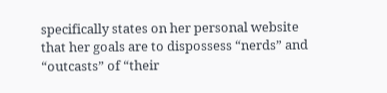specifically states on her personal website that her goals are to dispossess “nerds” and “outcasts” of “their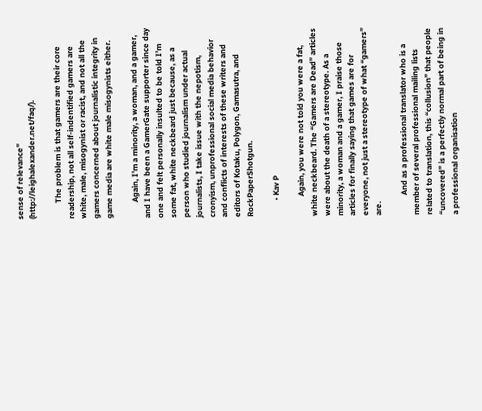sense of relevance” (http://leighalexander.net/faq/).

        The problem is that gamers are their core readership, not all self-indentified gamers are white, male, misogynist or racist, and not all the gamers concerned about journalistic integrity in game media are white male misogynists either.

        Again, I’m a minority, a woman, and a gamer, and I have been a GamerGate supporter since day one and felt personally insulted to be told I’m some fat, white neckbeard just because, as a person who studied journalism under actual journalists, I take issue with the nepotism, cronyism, unprofessional social media behavior and conflicts of interests of these writers and editors of Kotaku, Polygon, Gamasutra, and RockPaperShotgun.

        • Kav P

          Again, you were not told you were a fat, white neckbeard. The “Gamers are Dead” articles were about the death of a stereotype. As a minority, a woman and a gamer, I praise those articles for finally saying that games are for everyone, not just a stereotype of what “gamers” are.

          And as a professional translator who is a member of several professional mailing lists related to translation, this “collusion” that people “uncovered” is a perfectly normal part of being in a professional organisation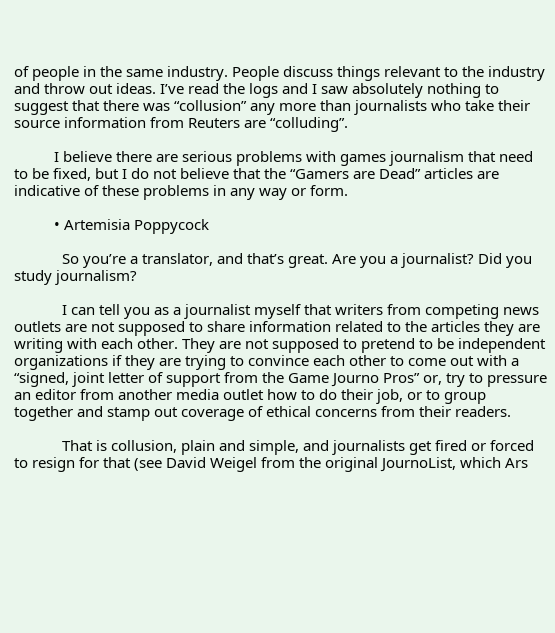of people in the same industry. People discuss things relevant to the industry and throw out ideas. I’ve read the logs and I saw absolutely nothing to suggest that there was “collusion” any more than journalists who take their source information from Reuters are “colluding”.

          I believe there are serious problems with games journalism that need to be fixed, but I do not believe that the “Gamers are Dead” articles are indicative of these problems in any way or form.

          • Artemisia Poppycock

            So you’re a translator, and that’s great. Are you a journalist? Did you study journalism?

            I can tell you as a journalist myself that writers from competing news outlets are not supposed to share information related to the articles they are writing with each other. They are not supposed to pretend to be independent organizations if they are trying to convince each other to come out with a “signed, joint letter of support from the Game Journo Pros” or, try to pressure an editor from another media outlet how to do their job, or to group together and stamp out coverage of ethical concerns from their readers.

            That is collusion, plain and simple, and journalists get fired or forced to resign for that (see David Weigel from the original JournoList, which Ars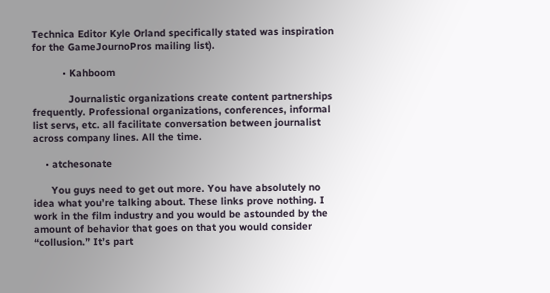Technica Editor Kyle Orland specifically stated was inspiration for the GameJournoPros mailing list).

          • Kahboom

            Journalistic organizations create content partnerships frequently. Professional organizations, conferences, informal list servs, etc. all facilitate conversation between journalist across company lines. All the time.

    • atchesonate

      You guys need to get out more. You have absolutely no idea what you’re talking about. These links prove nothing. I work in the film industry and you would be astounded by the amount of behavior that goes on that you would consider “collusion.” It’s part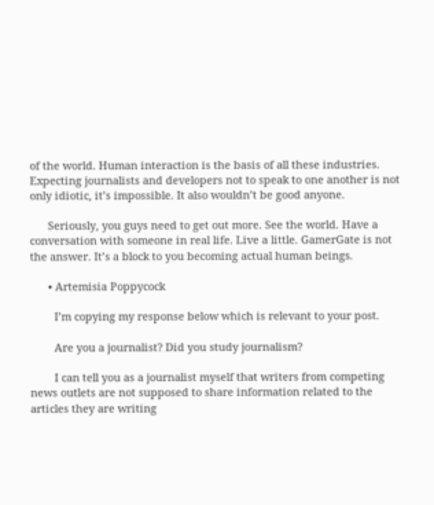of the world. Human interaction is the basis of all these industries. Expecting journalists and developers not to speak to one another is not only idiotic, it’s impossible. It also wouldn’t be good anyone.

      Seriously, you guys need to get out more. See the world. Have a conversation with someone in real life. Live a little. GamerGate is not the answer. It’s a block to you becoming actual human beings.

      • Artemisia Poppycock

        I’m copying my response below which is relevant to your post.

        Are you a journalist? Did you study journalism?

        I can tell you as a journalist myself that writers from competing news outlets are not supposed to share information related to the articles they are writing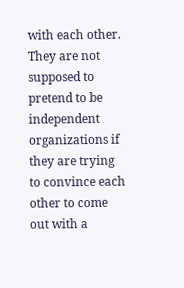with each other. They are not supposed to pretend to be independent organizations if they are trying to convince each other to come out with a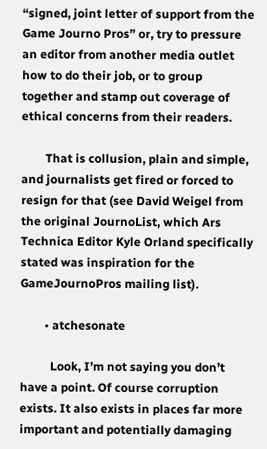“signed, joint letter of support from the Game Journo Pros” or, try to pressure an editor from another media outlet how to do their job, or to group together and stamp out coverage of ethical concerns from their readers.

        That is collusion, plain and simple, and journalists get fired or forced to resign for that (see David Weigel from the original JournoList, which Ars Technica Editor Kyle Orland specifically stated was inspiration for the GameJournoPros mailing list).

        • atchesonate

          Look, I’m not saying you don’t have a point. Of course corruption exists. It also exists in places far more important and potentially damaging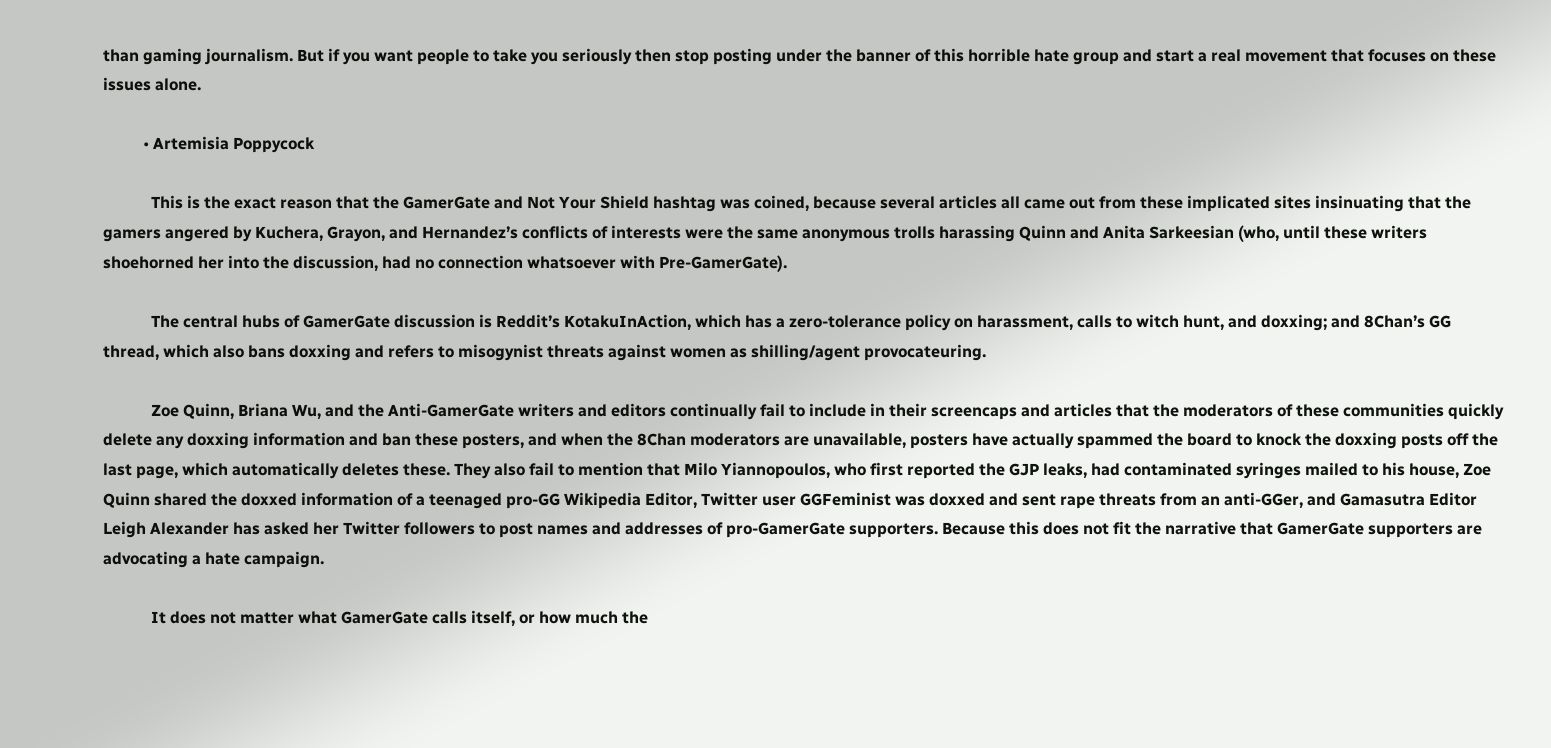than gaming journalism. But if you want people to take you seriously then stop posting under the banner of this horrible hate group and start a real movement that focuses on these issues alone.

          • Artemisia Poppycock

            This is the exact reason that the GamerGate and Not Your Shield hashtag was coined, because several articles all came out from these implicated sites insinuating that the gamers angered by Kuchera, Grayon, and Hernandez’s conflicts of interests were the same anonymous trolls harassing Quinn and Anita Sarkeesian (who, until these writers shoehorned her into the discussion, had no connection whatsoever with Pre-GamerGate).

            The central hubs of GamerGate discussion is Reddit’s KotakuInAction, which has a zero-tolerance policy on harassment, calls to witch hunt, and doxxing; and 8Chan’s GG thread, which also bans doxxing and refers to misogynist threats against women as shilling/agent provocateuring.

            Zoe Quinn, Briana Wu, and the Anti-GamerGate writers and editors continually fail to include in their screencaps and articles that the moderators of these communities quickly delete any doxxing information and ban these posters, and when the 8Chan moderators are unavailable, posters have actually spammed the board to knock the doxxing posts off the last page, which automatically deletes these. They also fail to mention that Milo Yiannopoulos, who first reported the GJP leaks, had contaminated syringes mailed to his house, Zoe Quinn shared the doxxed information of a teenaged pro-GG Wikipedia Editor, Twitter user GGFeminist was doxxed and sent rape threats from an anti-GGer, and Gamasutra Editor Leigh Alexander has asked her Twitter followers to post names and addresses of pro-GamerGate supporters. Because this does not fit the narrative that GamerGate supporters are advocating a hate campaign.

            It does not matter what GamerGate calls itself, or how much the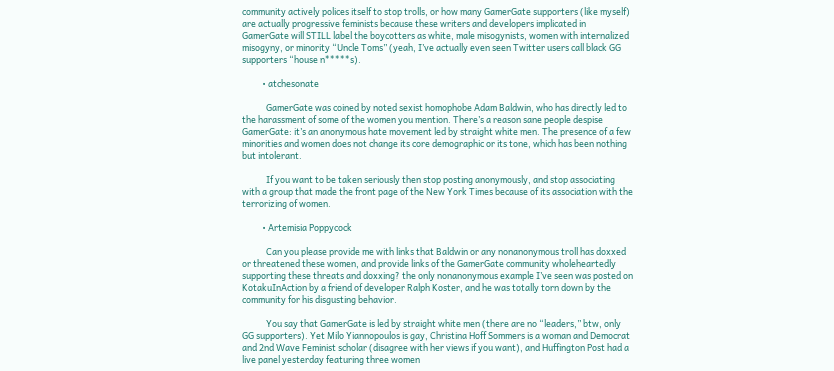community actively polices itself to stop trolls, or how many GamerGate supporters (like myself) are actually progressive feminists because these writers and developers implicated in GamerGate will STILL label the boycotters as white, male misogynists, women with internalized misogyny, or minority “Uncle Toms” (yeah, I’ve actually even seen Twitter users call black GG supporters “house n*****s).

          • atchesonate

            GamerGate was coined by noted sexist homophobe Adam Baldwin, who has directly led to the harassment of some of the women you mention. There’s a reason sane people despise GamerGate: it’s an anonymous hate movement led by straight white men. The presence of a few minorities and women does not change its core demographic or its tone, which has been nothing but intolerant.

            If you want to be taken seriously then stop posting anonymously, and stop associating with a group that made the front page of the New York Times because of its association with the terrorizing of women.

          • Artemisia Poppycock

            Can you please provide me with links that Baldwin or any nonanonymous troll has doxxed or threatened these women, and provide links of the GamerGate community wholeheartedly supporting these threats and doxxing? the only nonanonymous example I’ve seen was posted on KotakuInAction by a friend of developer Ralph Koster, and he was totally torn down by the community for his disgusting behavior.

            You say that GamerGate is led by straight white men (there are no “leaders,” btw, only GG supporters). Yet Milo Yiannopoulos is gay, Christina Hoff Sommers is a woman and Democrat and 2nd Wave Feminist scholar (disagree with her views if you want), and Huffington Post had a live panel yesterday featuring three women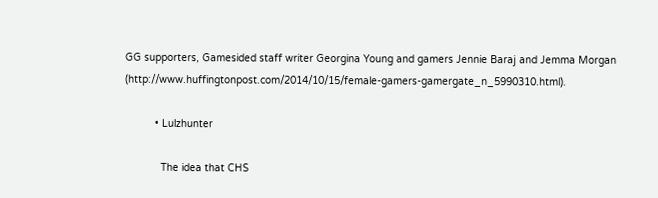GG supporters, Gamesided staff writer Georgina Young and gamers Jennie Baraj and Jemma Morgan (http://www.huffingtonpost.com/2014/10/15/female-gamers-gamergate_n_5990310.html).

          • Lulzhunter

            The idea that CHS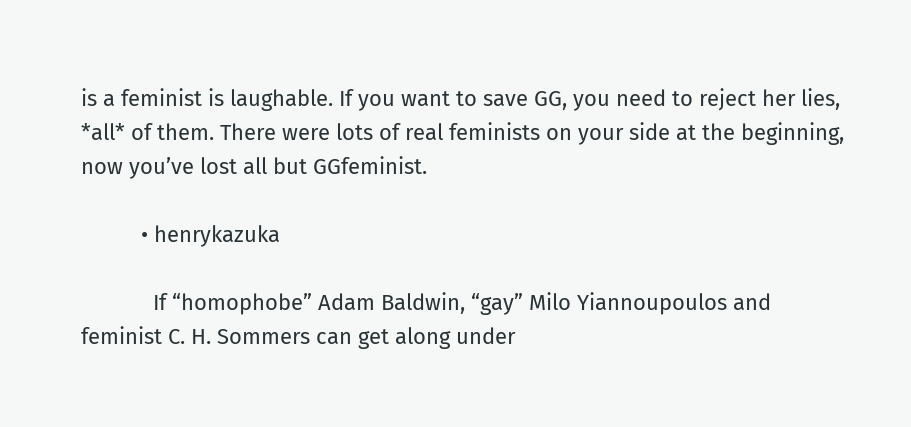is a feminist is laughable. If you want to save GG, you need to reject her lies, *all* of them. There were lots of real feminists on your side at the beginning, now you’ve lost all but GGfeminist.

          • henrykazuka

            If “homophobe” Adam Baldwin, “gay” Milo Yiannoupoulos and feminist C. H. Sommers can get along under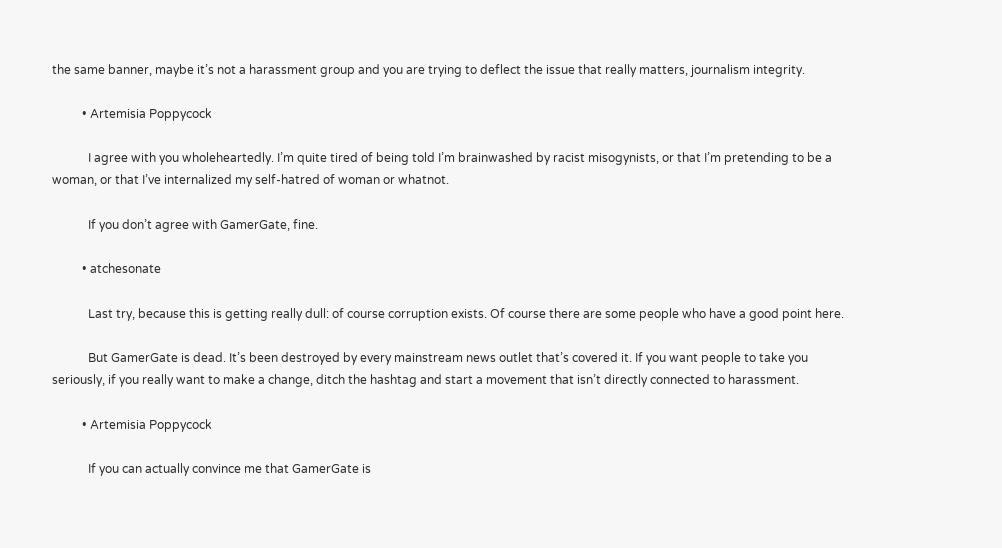the same banner, maybe it’s not a harassment group and you are trying to deflect the issue that really matters, journalism integrity.

          • Artemisia Poppycock

            I agree with you wholeheartedly. I’m quite tired of being told I’m brainwashed by racist misogynists, or that I’m pretending to be a woman, or that I’ve internalized my self-hatred of woman or whatnot.

            If you don’t agree with GamerGate, fine.

          • atchesonate

            Last try, because this is getting really dull: of course corruption exists. Of course there are some people who have a good point here.

            But GamerGate is dead. It’s been destroyed by every mainstream news outlet that’s covered it. If you want people to take you seriously, if you really want to make a change, ditch the hashtag and start a movement that isn’t directly connected to harassment.

          • Artemisia Poppycock

            If you can actually convince me that GamerGate is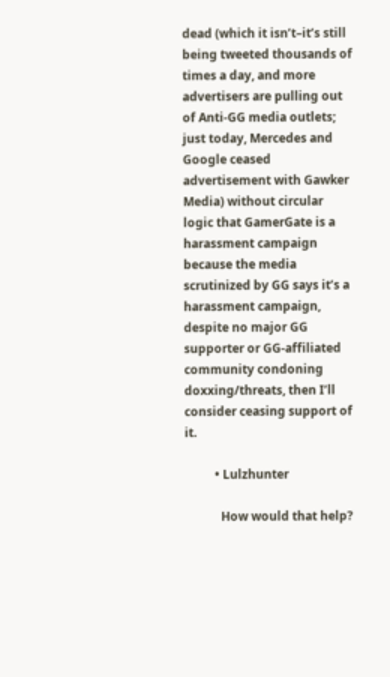dead (which it isn’t–it’s still being tweeted thousands of times a day, and more advertisers are pulling out of Anti-GG media outlets; just today, Mercedes and Google ceased advertisement with Gawker Media) without circular logic that GamerGate is a harassment campaign because the media scrutinized by GG says it’s a harassment campaign, despite no major GG supporter or GG-affiliated community condoning doxxing/threats, then I’ll consider ceasing support of it.

          • Lulzhunter

            How would that help?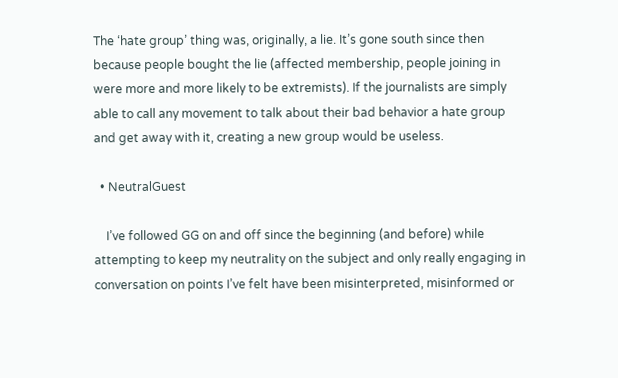The ‘hate group’ thing was, originally, a lie. It’s gone south since then because people bought the lie (affected membership, people joining in were more and more likely to be extremists). If the journalists are simply able to call any movement to talk about their bad behavior a hate group and get away with it, creating a new group would be useless.

  • NeutralGuest

    I’ve followed GG on and off since the beginning (and before) while attempting to keep my neutrality on the subject and only really engaging in conversation on points I’ve felt have been misinterpreted, misinformed or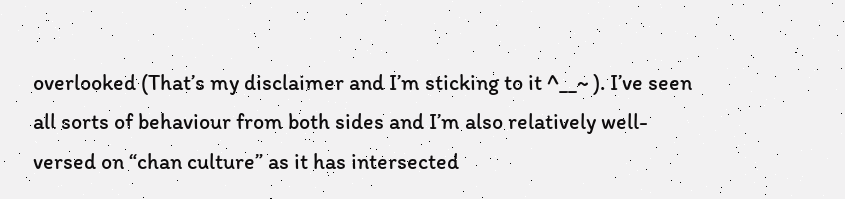overlooked (That’s my disclaimer and I’m sticking to it ^__~ ). I’ve seen all sorts of behaviour from both sides and I’m also relatively well-versed on “chan culture” as it has intersected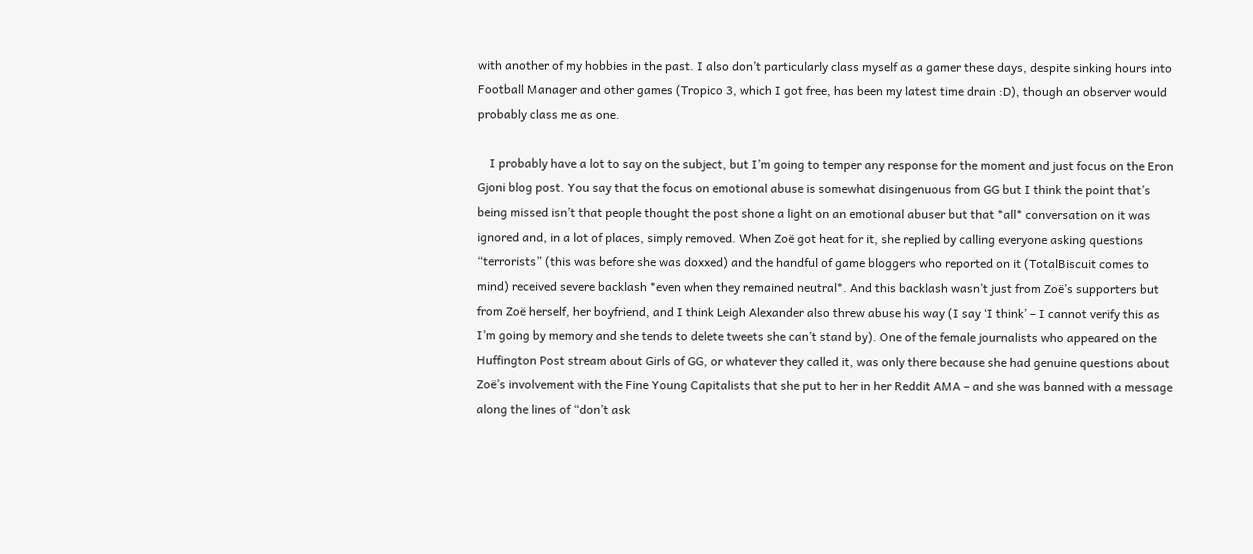with another of my hobbies in the past. I also don’t particularly class myself as a gamer these days, despite sinking hours into Football Manager and other games (Tropico 3, which I got free, has been my latest time drain :D), though an observer would probably class me as one.

    I probably have a lot to say on the subject, but I’m going to temper any response for the moment and just focus on the Eron Gjoni blog post. You say that the focus on emotional abuse is somewhat disingenuous from GG but I think the point that’s being missed isn’t that people thought the post shone a light on an emotional abuser but that *all* conversation on it was ignored and, in a lot of places, simply removed. When Zoë got heat for it, she replied by calling everyone asking questions “terrorists” (this was before she was doxxed) and the handful of game bloggers who reported on it (TotalBiscuit comes to mind) received severe backlash *even when they remained neutral*. And this backlash wasn’t just from Zoë’s supporters but from Zoë herself, her boyfriend, and I think Leigh Alexander also threw abuse his way (I say ‘I think’ – I cannot verify this as I’m going by memory and she tends to delete tweets she can’t stand by). One of the female journalists who appeared on the Huffington Post stream about Girls of GG, or whatever they called it, was only there because she had genuine questions about Zoë’s involvement with the Fine Young Capitalists that she put to her in her Reddit AMA – and she was banned with a message along the lines of “don’t ask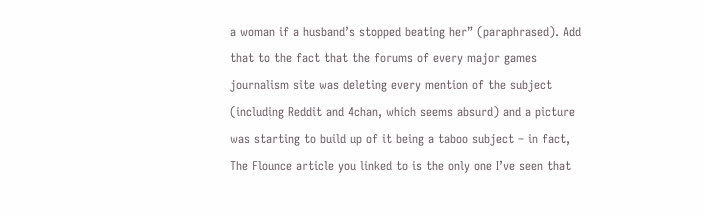a woman if a husband’s stopped beating her” (paraphrased). Add that to the fact that the forums of every major games journalism site was deleting every mention of the subject (including Reddit and 4chan, which seems absurd) and a picture was starting to build up of it being a taboo subject – in fact, The Flounce article you linked to is the only one I’ve seen that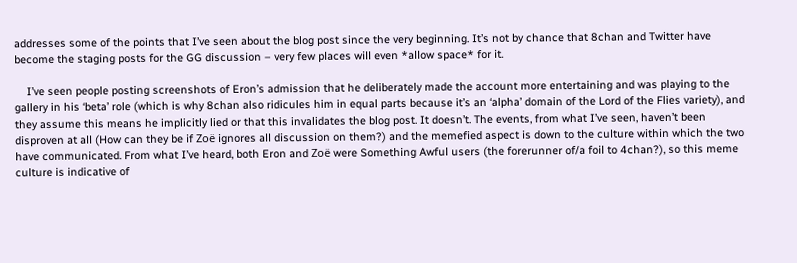addresses some of the points that I’ve seen about the blog post since the very beginning. It’s not by chance that 8chan and Twitter have become the staging posts for the GG discussion – very few places will even *allow space* for it.

    I’ve seen people posting screenshots of Eron’s admission that he deliberately made the account more entertaining and was playing to the gallery in his ‘beta’ role (which is why 8chan also ridicules him in equal parts because it’s an ‘alpha’ domain of the Lord of the Flies variety), and they assume this means he implicitly lied or that this invalidates the blog post. It doesn’t. The events, from what I’ve seen, haven’t been disproven at all (How can they be if Zoë ignores all discussion on them?) and the memefied aspect is down to the culture within which the two have communicated. From what I’ve heard, both Eron and Zoë were Something Awful users (the forerunner of/a foil to 4chan?), so this meme culture is indicative of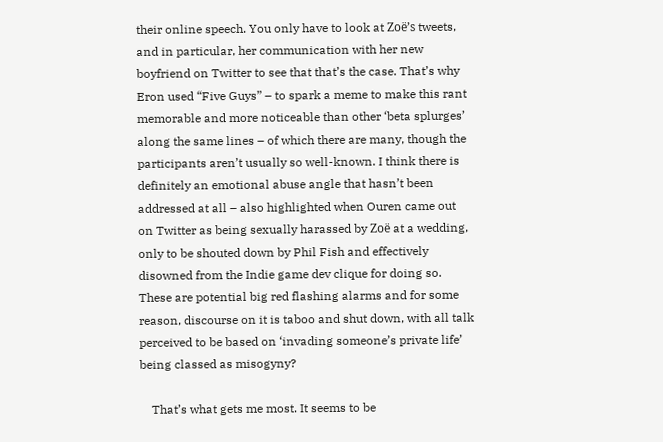their online speech. You only have to look at Zoë’s tweets, and in particular, her communication with her new boyfriend on Twitter to see that that’s the case. That’s why Eron used “Five Guys” – to spark a meme to make this rant memorable and more noticeable than other ‘beta splurges’ along the same lines – of which there are many, though the participants aren’t usually so well-known. I think there is definitely an emotional abuse angle that hasn’t been addressed at all – also highlighted when Ouren came out on Twitter as being sexually harassed by Zoë at a wedding, only to be shouted down by Phil Fish and effectively disowned from the Indie game dev clique for doing so. These are potential big red flashing alarms and for some reason, discourse on it is taboo and shut down, with all talk perceived to be based on ‘invading someone’s private life’ being classed as misogyny?

    That’s what gets me most. It seems to be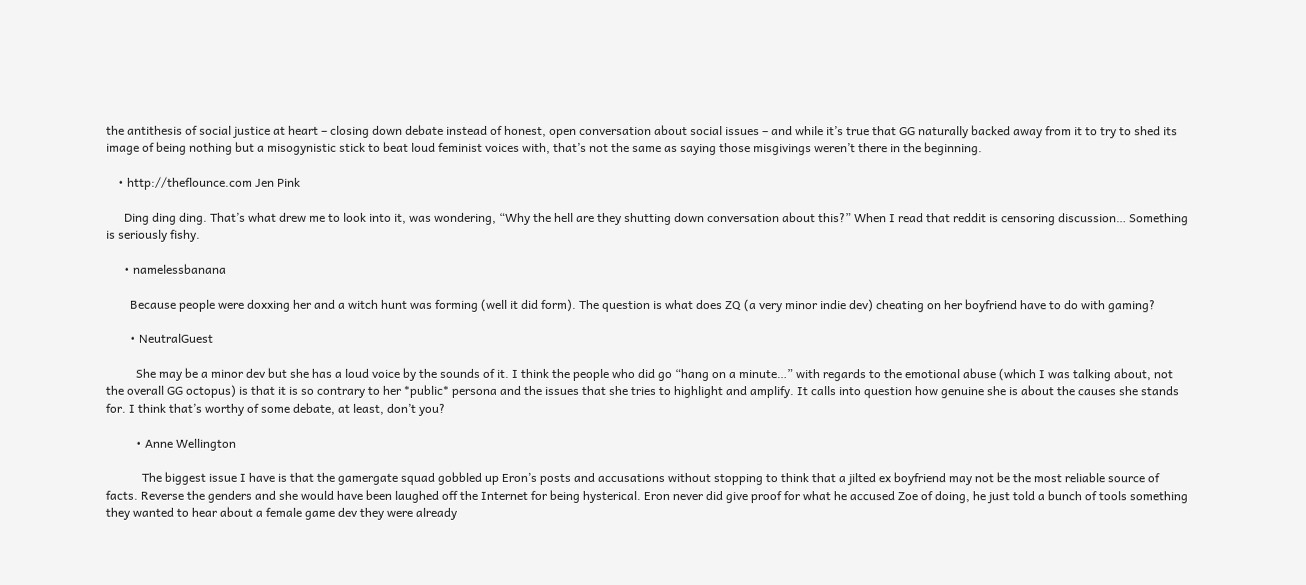the antithesis of social justice at heart – closing down debate instead of honest, open conversation about social issues – and while it’s true that GG naturally backed away from it to try to shed its image of being nothing but a misogynistic stick to beat loud feminist voices with, that’s not the same as saying those misgivings weren’t there in the beginning.

    • http://theflounce.com Jen Pink

      Ding ding ding. That’s what drew me to look into it, was wondering, “Why the hell are they shutting down conversation about this?” When I read that reddit is censoring discussion… Something is seriously fishy.

      • namelessbanana

        Because people were doxxing her and a witch hunt was forming (well it did form). The question is what does ZQ (a very minor indie dev) cheating on her boyfriend have to do with gaming?

        • NeutralGuest

          She may be a minor dev but she has a loud voice by the sounds of it. I think the people who did go “hang on a minute…” with regards to the emotional abuse (which I was talking about, not the overall GG octopus) is that it is so contrary to her *public* persona and the issues that she tries to highlight and amplify. It calls into question how genuine she is about the causes she stands for. I think that’s worthy of some debate, at least, don’t you?

          • Anne Wellington

            The biggest issue I have is that the gamergate squad gobbled up Eron’s posts and accusations without stopping to think that a jilted ex boyfriend may not be the most reliable source of facts. Reverse the genders and she would have been laughed off the Internet for being hysterical. Eron never did give proof for what he accused Zoe of doing, he just told a bunch of tools something they wanted to hear about a female game dev they were already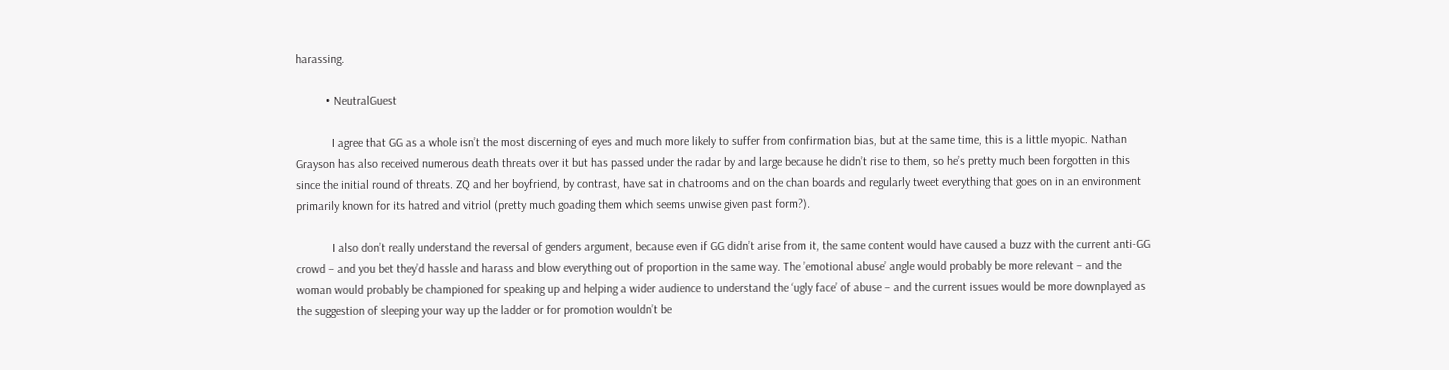harassing.

          • NeutralGuest

            I agree that GG as a whole isn’t the most discerning of eyes and much more likely to suffer from confirmation bias, but at the same time, this is a little myopic. Nathan Grayson has also received numerous death threats over it but has passed under the radar by and large because he didn’t rise to them, so he’s pretty much been forgotten in this since the initial round of threats. ZQ and her boyfriend, by contrast, have sat in chatrooms and on the chan boards and regularly tweet everything that goes on in an environment primarily known for its hatred and vitriol (pretty much goading them which seems unwise given past form?).

            I also don’t really understand the reversal of genders argument, because even if GG didn’t arise from it, the same content would have caused a buzz with the current anti-GG crowd – and you bet they’d hassle and harass and blow everything out of proportion in the same way. The ’emotional abuse’ angle would probably be more relevant – and the woman would probably be championed for speaking up and helping a wider audience to understand the ‘ugly face’ of abuse – and the current issues would be more downplayed as the suggestion of sleeping your way up the ladder or for promotion wouldn’t be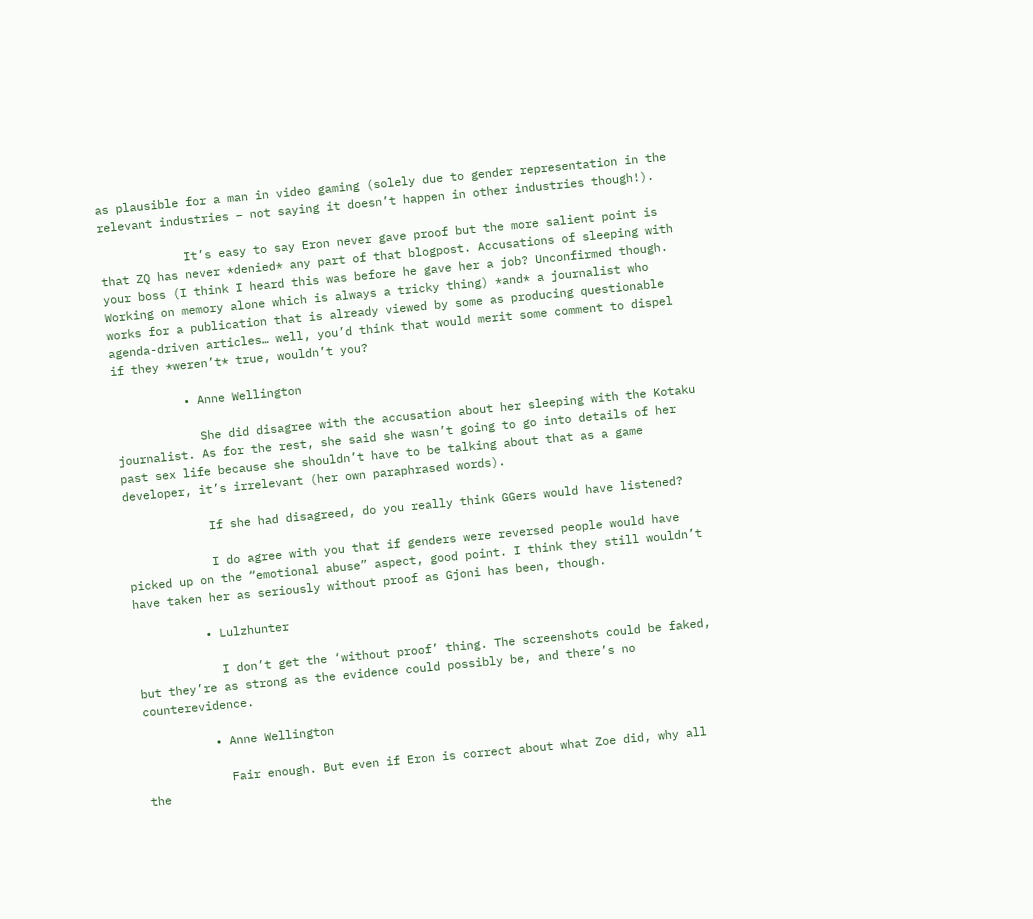as plausible for a man in video gaming (solely due to gender representation in the relevant industries – not saying it doesn’t happen in other industries though!).

            It’s easy to say Eron never gave proof but the more salient point is that ZQ has never *denied* any part of that blogpost. Accusations of sleeping with your boss (I think I heard this was before he gave her a job? Unconfirmed though. Working on memory alone which is always a tricky thing) *and* a journalist who works for a publication that is already viewed by some as producing questionable agenda-driven articles… well, you’d think that would merit some comment to dispel if they *weren’t* true, wouldn’t you?

          • Anne Wellington

            She did disagree with the accusation about her sleeping with the Kotaku journalist. As for the rest, she said she wasn’t going to go into details of her past sex life because she shouldn’t have to be talking about that as a game developer, it’s irrelevant (her own paraphrased words).

            If she had disagreed, do you really think GGers would have listened?

            I do agree with you that if genders were reversed people would have picked up on the “emotional abuse” aspect, good point. I think they still wouldn’t have taken her as seriously without proof as Gjoni has been, though.

          • Lulzhunter

            I don’t get the ‘without proof’ thing. The screenshots could be faked, but they’re as strong as the evidence could possibly be, and there’s no counterevidence.

          • Anne Wellington

            Fair enough. But even if Eron is correct about what Zoe did, why all the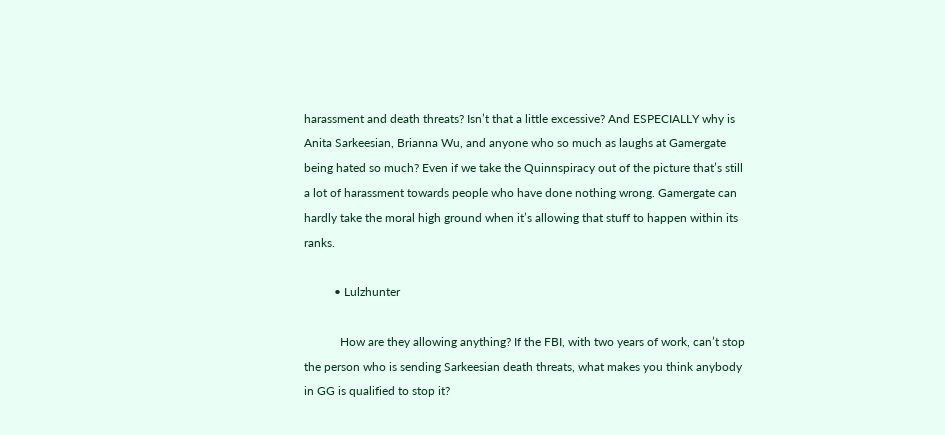harassment and death threats? Isn’t that a little excessive? And ESPECIALLY why is Anita Sarkeesian, Brianna Wu, and anyone who so much as laughs at Gamergate being hated so much? Even if we take the Quinnspiracy out of the picture that’s still a lot of harassment towards people who have done nothing wrong. Gamergate can hardly take the moral high ground when it’s allowing that stuff to happen within its ranks.

          • Lulzhunter

            How are they allowing anything? If the FBI, with two years of work, can’t stop the person who is sending Sarkeesian death threats, what makes you think anybody in GG is qualified to stop it?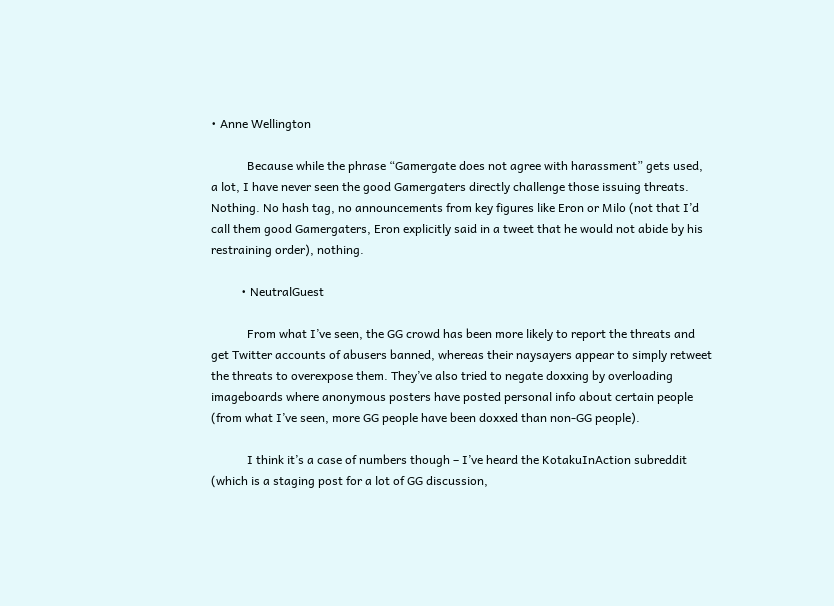• Anne Wellington

            Because while the phrase “Gamergate does not agree with harassment” gets used, a lot, I have never seen the good Gamergaters directly challenge those issuing threats. Nothing. No hash tag, no announcements from key figures like Eron or Milo (not that I’d call them good Gamergaters, Eron explicitly said in a tweet that he would not abide by his restraining order), nothing.

          • NeutralGuest

            From what I’ve seen, the GG crowd has been more likely to report the threats and get Twitter accounts of abusers banned, whereas their naysayers appear to simply retweet the threats to overexpose them. They’ve also tried to negate doxxing by overloading imageboards where anonymous posters have posted personal info about certain people (from what I’ve seen, more GG people have been doxxed than non-GG people).

            I think it’s a case of numbers though – I’ve heard the KotakuInAction subreddit (which is a staging post for a lot of GG discussion,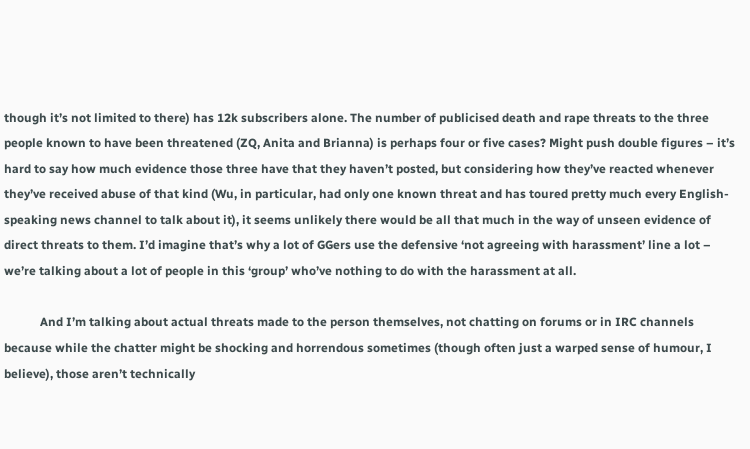though it’s not limited to there) has 12k subscribers alone. The number of publicised death and rape threats to the three people known to have been threatened (ZQ, Anita and Brianna) is perhaps four or five cases? Might push double figures – it’s hard to say how much evidence those three have that they haven’t posted, but considering how they’ve reacted whenever they’ve received abuse of that kind (Wu, in particular, had only one known threat and has toured pretty much every English-speaking news channel to talk about it), it seems unlikely there would be all that much in the way of unseen evidence of direct threats to them. I’d imagine that’s why a lot of GGers use the defensive ‘not agreeing with harassment’ line a lot – we’re talking about a lot of people in this ‘group’ who’ve nothing to do with the harassment at all.

            And I’m talking about actual threats made to the person themselves, not chatting on forums or in IRC channels because while the chatter might be shocking and horrendous sometimes (though often just a warped sense of humour, I believe), those aren’t technically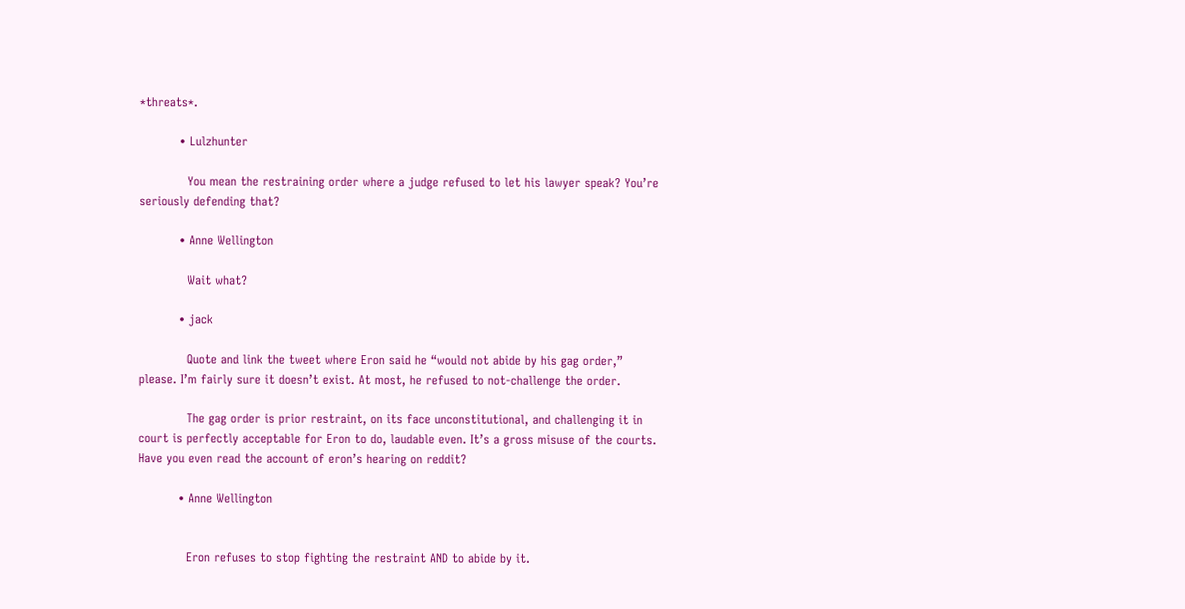*threats*.

          • Lulzhunter

            You mean the restraining order where a judge refused to let his lawyer speak? You’re seriously defending that?

          • Anne Wellington

            Wait what?

          • jack

            Quote and link the tweet where Eron said he “would not abide by his gag order,” please. I’m fairly sure it doesn’t exist. At most, he refused to not-challenge the order.

            The gag order is prior restraint, on its face unconstitutional, and challenging it in court is perfectly acceptable for Eron to do, laudable even. It’s a gross misuse of the courts. Have you even read the account of eron’s hearing on reddit?

          • Anne Wellington


            Eron refuses to stop fighting the restraint AND to abide by it.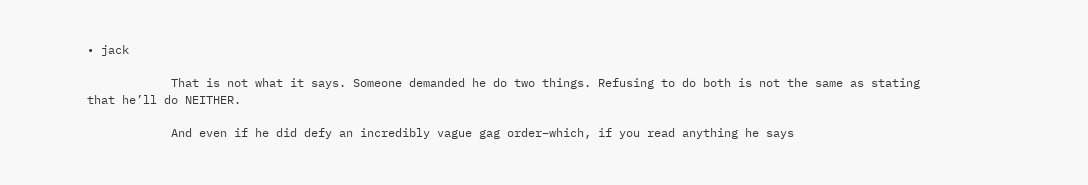• jack

            That is not what it says. Someone demanded he do two things. Refusing to do both is not the same as stating that he’ll do NEITHER.

            And even if he did defy an incredibly vague gag order–which, if you read anything he says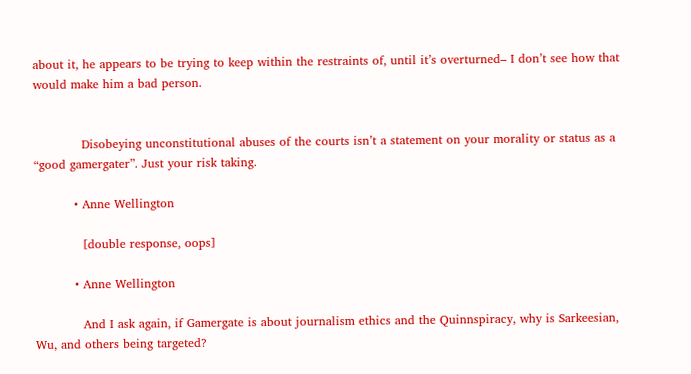about it, he appears to be trying to keep within the restraints of, until it’s overturned– I don’t see how that would make him a bad person.


            Disobeying unconstitutional abuses of the courts isn’t a statement on your morality or status as a “good gamergater”. Just your risk taking.

          • Anne Wellington

            [double response, oops]

          • Anne Wellington

            And I ask again, if Gamergate is about journalism ethics and the Quinnspiracy, why is Sarkeesian, Wu, and others being targeted?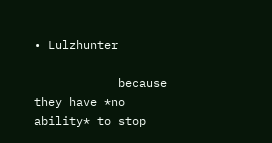• Lulzhunter

            because they have *no ability* to stop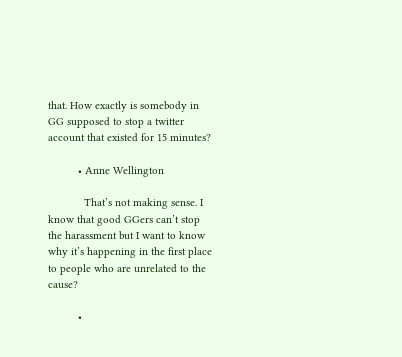that. How exactly is somebody in GG supposed to stop a twitter account that existed for 15 minutes?

          • Anne Wellington

            That’s not making sense. I know that good GGers can’t stop the harassment but I want to know why it’s happening in the first place to people who are unrelated to the cause?

          •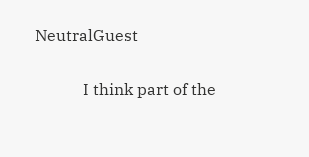NeutralGuest

            I think part of the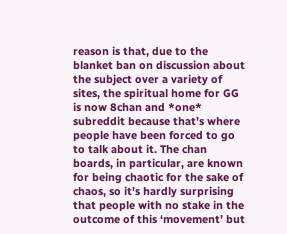reason is that, due to the blanket ban on discussion about the subject over a variety of sites, the spiritual home for GG is now 8chan and *one* subreddit because that’s where people have been forced to go to talk about it. The chan boards, in particular, are known for being chaotic for the sake of chaos, so it’s hardly surprising that people with no stake in the outcome of this ‘movement’ but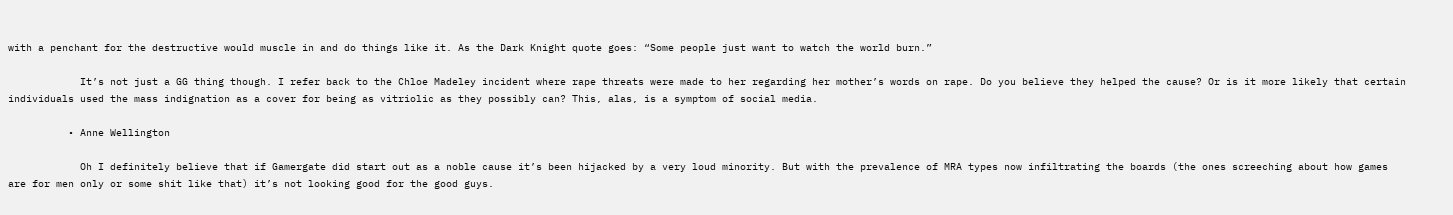with a penchant for the destructive would muscle in and do things like it. As the Dark Knight quote goes: “Some people just want to watch the world burn.”

            It’s not just a GG thing though. I refer back to the Chloe Madeley incident where rape threats were made to her regarding her mother’s words on rape. Do you believe they helped the cause? Or is it more likely that certain individuals used the mass indignation as a cover for being as vitriolic as they possibly can? This, alas, is a symptom of social media.

          • Anne Wellington

            Oh I definitely believe that if Gamergate did start out as a noble cause it’s been hijacked by a very loud minority. But with the prevalence of MRA types now infiltrating the boards (the ones screeching about how games are for men only or some shit like that) it’s not looking good for the good guys.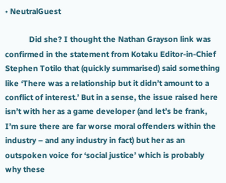• NeutralGuest

            Did she? I thought the Nathan Grayson link was confirmed in the statement from Kotaku Editor-in-Chief Stephen Totilo that (quickly summarised) said something like ‘There was a relationship but it didn’t amount to a conflict of interest.’ But in a sense, the issue raised here isn’t with her as a game developer (and let’s be frank, I’m sure there are far worse moral offenders within the industry – and any industry in fact) but her as an outspoken voice for ‘social justice’ which is probably why these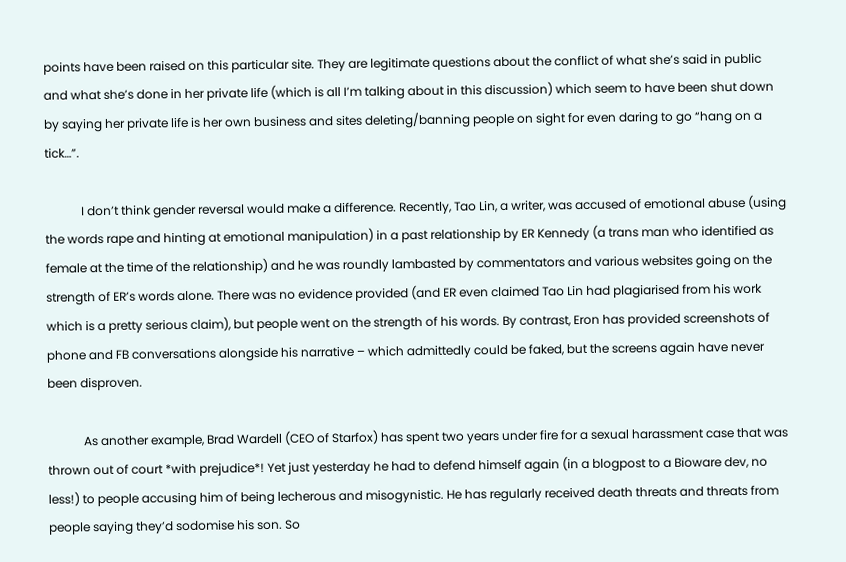points have been raised on this particular site. They are legitimate questions about the conflict of what she’s said in public and what she’s done in her private life (which is all I’m talking about in this discussion) which seem to have been shut down by saying her private life is her own business and sites deleting/banning people on sight for even daring to go “hang on a tick…”.

            I don’t think gender reversal would make a difference. Recently, Tao Lin, a writer, was accused of emotional abuse (using the words rape and hinting at emotional manipulation) in a past relationship by ER Kennedy (a trans man who identified as female at the time of the relationship) and he was roundly lambasted by commentators and various websites going on the strength of ER’s words alone. There was no evidence provided (and ER even claimed Tao Lin had plagiarised from his work which is a pretty serious claim), but people went on the strength of his words. By contrast, Eron has provided screenshots of phone and FB conversations alongside his narrative – which admittedly could be faked, but the screens again have never been disproven.

            As another example, Brad Wardell (CEO of Starfox) has spent two years under fire for a sexual harassment case that was thrown out of court *with prejudice*! Yet just yesterday he had to defend himself again (in a blogpost to a Bioware dev, no less!) to people accusing him of being lecherous and misogynistic. He has regularly received death threats and threats from people saying they’d sodomise his son. So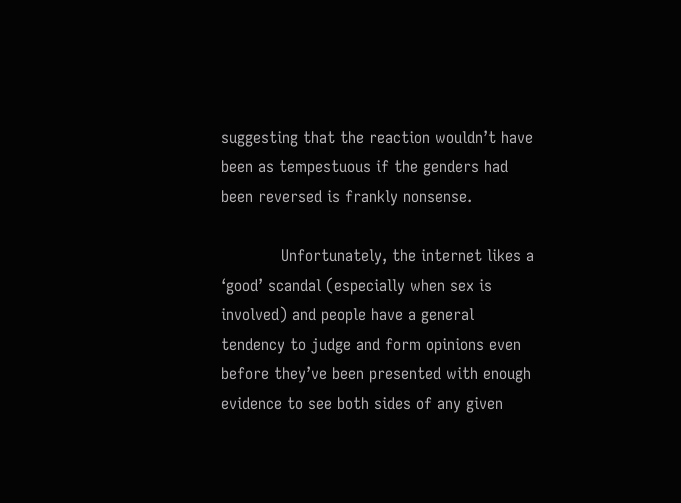suggesting that the reaction wouldn’t have been as tempestuous if the genders had been reversed is frankly nonsense.

            Unfortunately, the internet likes a ‘good’ scandal (especially when sex is involved) and people have a general tendency to judge and form opinions even before they’ve been presented with enough evidence to see both sides of any given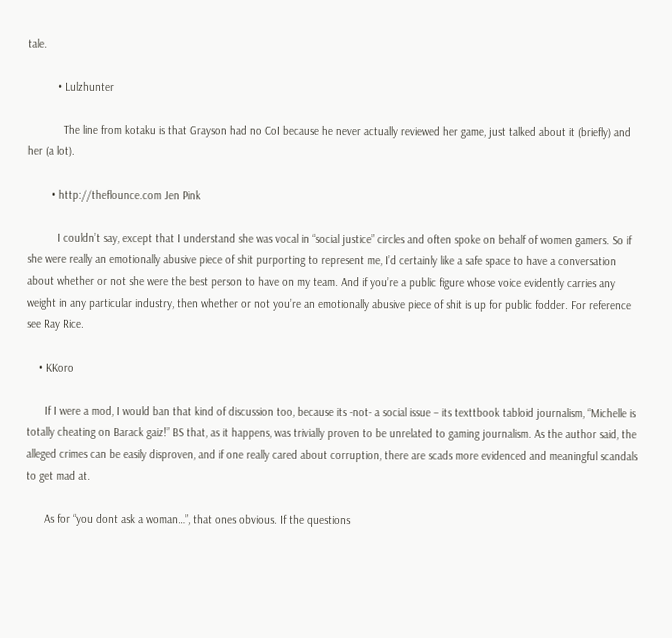tale.

          • Lulzhunter

            The line from kotaku is that Grayson had no CoI because he never actually reviewed her game, just talked about it (briefly) and her (a lot).

        • http://theflounce.com Jen Pink

          I couldn’t say, except that I understand she was vocal in “social justice” circles and often spoke on behalf of women gamers. So if she were really an emotionally abusive piece of shit purporting to represent me, I’d certainly like a safe space to have a conversation about whether or not she were the best person to have on my team. And if you’re a public figure whose voice evidently carries any weight in any particular industry, then whether or not you’re an emotionally abusive piece of shit is up for public fodder. For reference see Ray Rice.

    • KKoro

      If I were a mod, I would ban that kind of discussion too, because its -not- a social issue – its texttbook tabloid journalism, “Michelle is totally cheating on Barack gaiz!” BS that, as it happens, was trivially proven to be unrelated to gaming journalism. As the author said, the alleged crimes can be easily disproven, and if one really cared about corruption, there are scads more evidenced and meaningful scandals to get mad at.

      As for “you dont ask a woman…”, that ones obvious. If the questions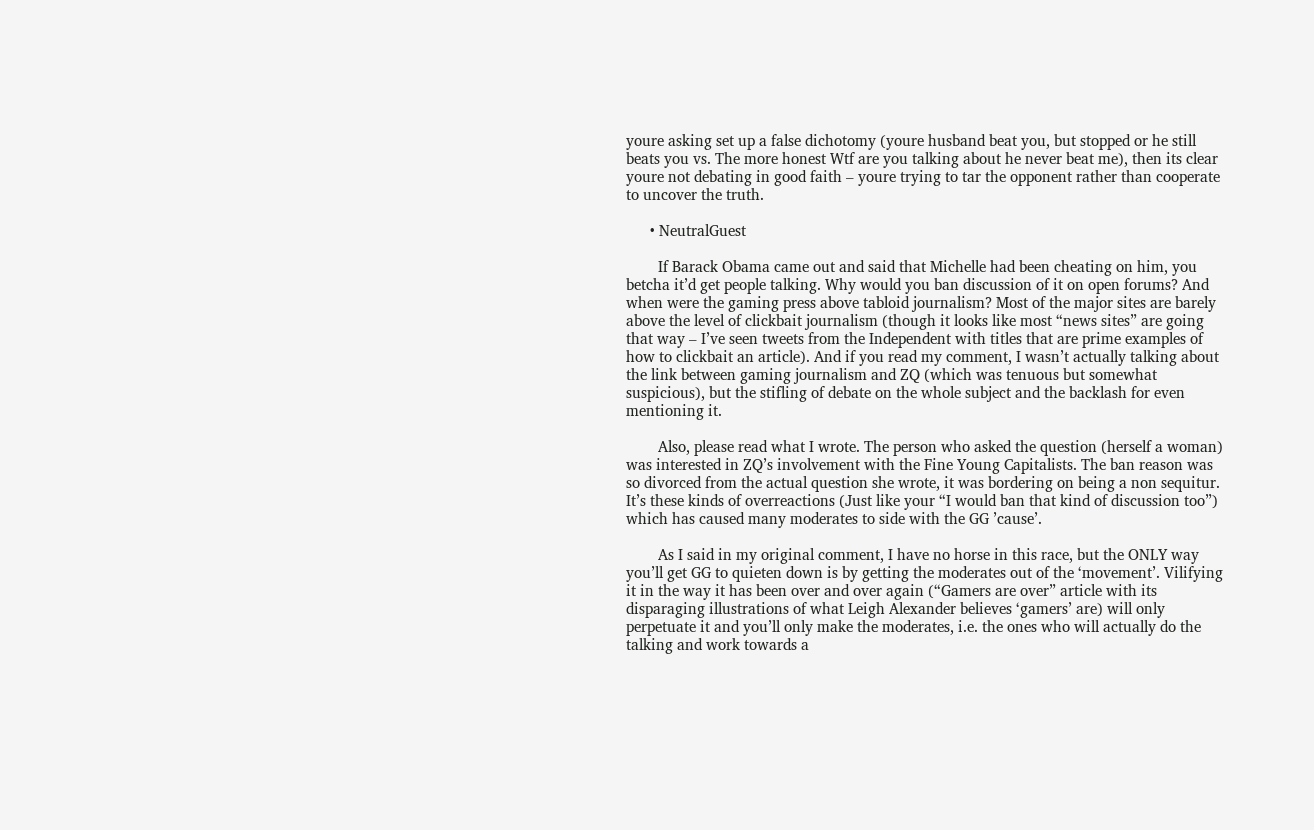youre asking set up a false dichotomy (youre husband beat you, but stopped or he still beats you vs. The more honest Wtf are you talking about he never beat me), then its clear youre not debating in good faith – youre trying to tar the opponent rather than cooperate to uncover the truth.

      • NeutralGuest

        If Barack Obama came out and said that Michelle had been cheating on him, you betcha it’d get people talking. Why would you ban discussion of it on open forums? And when were the gaming press above tabloid journalism? Most of the major sites are barely above the level of clickbait journalism (though it looks like most “news sites” are going that way – I’ve seen tweets from the Independent with titles that are prime examples of how to clickbait an article). And if you read my comment, I wasn’t actually talking about the link between gaming journalism and ZQ (which was tenuous but somewhat suspicious), but the stifling of debate on the whole subject and the backlash for even mentioning it.

        Also, please read what I wrote. The person who asked the question (herself a woman) was interested in ZQ’s involvement with the Fine Young Capitalists. The ban reason was so divorced from the actual question she wrote, it was bordering on being a non sequitur. It’s these kinds of overreactions (Just like your “I would ban that kind of discussion too”) which has caused many moderates to side with the GG ’cause’.

        As I said in my original comment, I have no horse in this race, but the ONLY way you’ll get GG to quieten down is by getting the moderates out of the ‘movement’. Vilifying it in the way it has been over and over again (“Gamers are over” article with its disparaging illustrations of what Leigh Alexander believes ‘gamers’ are) will only perpetuate it and you’ll only make the moderates, i.e. the ones who will actually do the talking and work towards a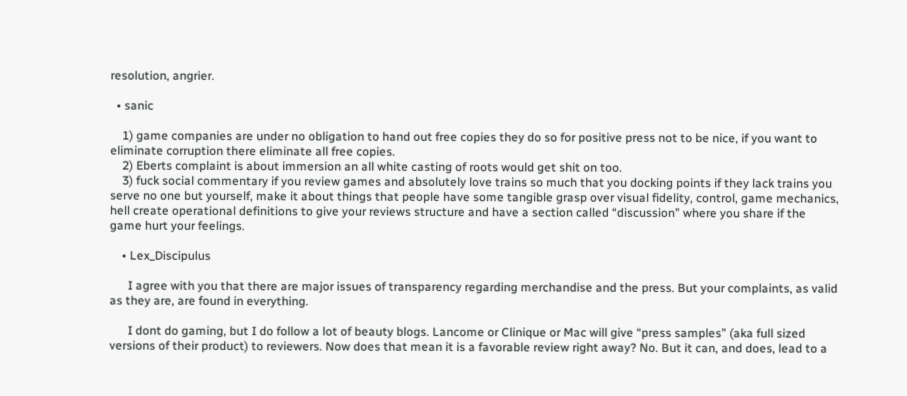resolution, angrier.

  • sanic

    1) game companies are under no obligation to hand out free copies they do so for positive press not to be nice, if you want to eliminate corruption there eliminate all free copies.
    2) Eberts complaint is about immersion an all white casting of roots would get shit on too.
    3) fuck social commentary if you review games and absolutely love trains so much that you docking points if they lack trains you serve no one but yourself, make it about things that people have some tangible grasp over visual fidelity, control, game mechanics, hell create operational definitions to give your reviews structure and have a section called “discussion” where you share if the game hurt your feelings.

    • Lex_Discipulus

      I agree with you that there are major issues of transparency regarding merchandise and the press. But your complaints, as valid as they are, are found in everything.

      I dont do gaming, but I do follow a lot of beauty blogs. Lancome or Clinique or Mac will give “press samples” (aka full sized versions of their product) to reviewers. Now does that mean it is a favorable review right away? No. But it can, and does, lead to a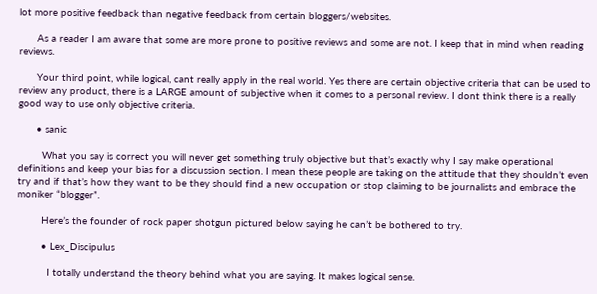lot more positive feedback than negative feedback from certain bloggers/websites.

      As a reader I am aware that some are more prone to positive reviews and some are not. I keep that in mind when reading reviews.

      Your third point, while logical, cant really apply in the real world. Yes there are certain objective criteria that can be used to review any product, there is a LARGE amount of subjective when it comes to a personal review. I dont think there is a really good way to use only objective criteria.

      • sanic

        What you say is correct you will never get something truly objective but that’s exactly why I say make operational definitions and keep your bias for a discussion section. I mean these people are taking on the attitude that they shouldn’t even try and if that’s how they want to be they should find a new occupation or stop claiming to be journalists and embrace the moniker “blogger”.

        Here’s the founder of rock paper shotgun pictured below saying he can’t be bothered to try.

        • Lex_Discipulus

          I totally understand the theory behind what you are saying. It makes logical sense.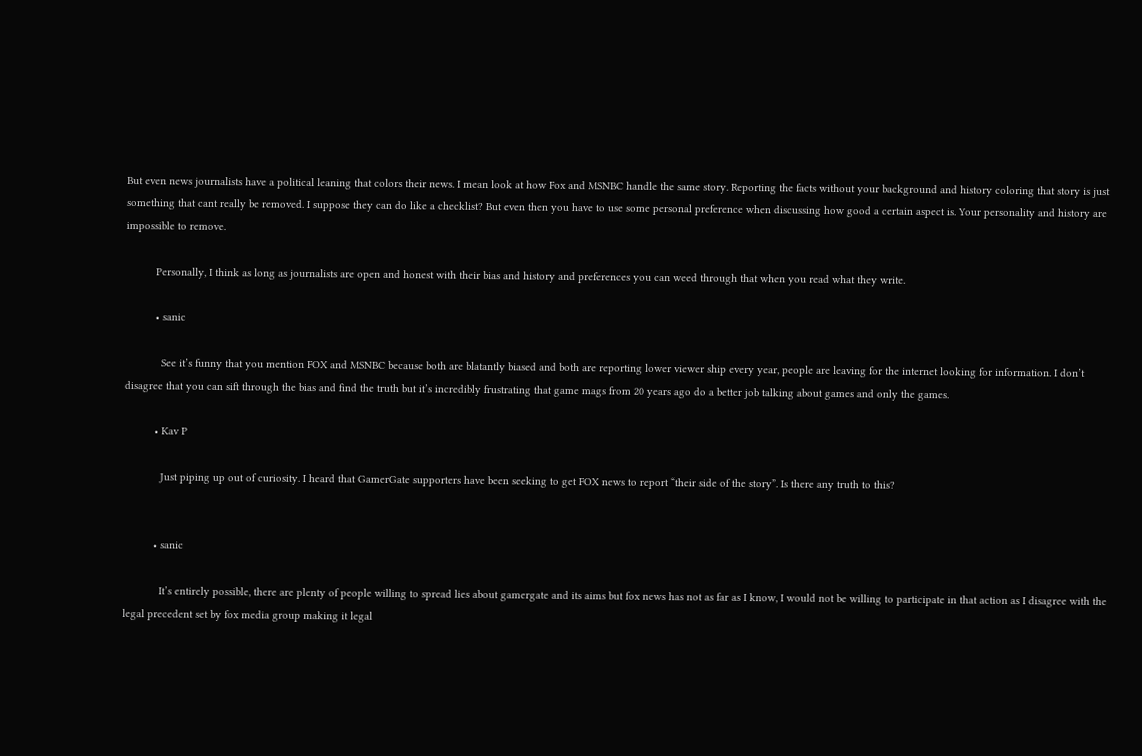But even news journalists have a political leaning that colors their news. I mean look at how Fox and MSNBC handle the same story. Reporting the facts without your background and history coloring that story is just something that cant really be removed. I suppose they can do like a checklist? But even then you have to use some personal preference when discussing how good a certain aspect is. Your personality and history are impossible to remove.

          Personally, I think as long as journalists are open and honest with their bias and history and preferences you can weed through that when you read what they write.

          • sanic

            See it’s funny that you mention FOX and MSNBC because both are blatantly biased and both are reporting lower viewer ship every year, people are leaving for the internet looking for information. I don’t disagree that you can sift through the bias and find the truth but it’s incredibly frustrating that game mags from 20 years ago do a better job talking about games and only the games.

          • Kav P

            Just piping up out of curiosity. I heard that GamerGate supporters have been seeking to get FOX news to report “their side of the story”. Is there any truth to this?


          • sanic

            It’s entirely possible, there are plenty of people willing to spread lies about gamergate and its aims but fox news has not as far as I know, I would not be willing to participate in that action as I disagree with the legal precedent set by fox media group making it legal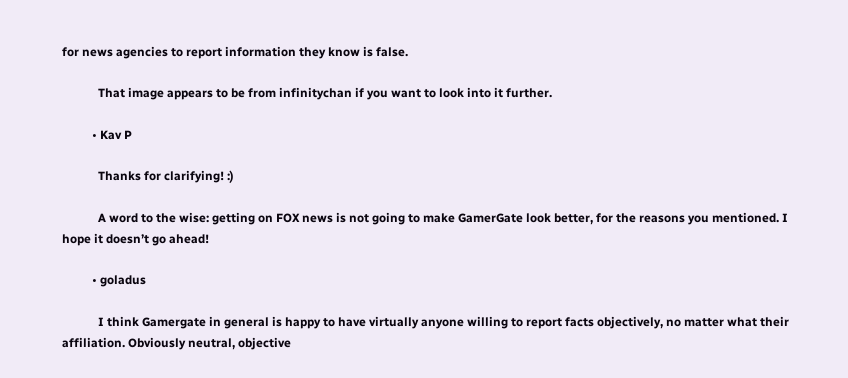for news agencies to report information they know is false.

            That image appears to be from infinitychan if you want to look into it further.

          • Kav P

            Thanks for clarifying! :)

            A word to the wise: getting on FOX news is not going to make GamerGate look better, for the reasons you mentioned. I hope it doesn’t go ahead!

          • goladus

            I think Gamergate in general is happy to have virtually anyone willing to report facts objectively, no matter what their affiliation. Obviously neutral, objective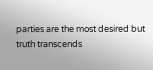parties are the most desired but truth transcends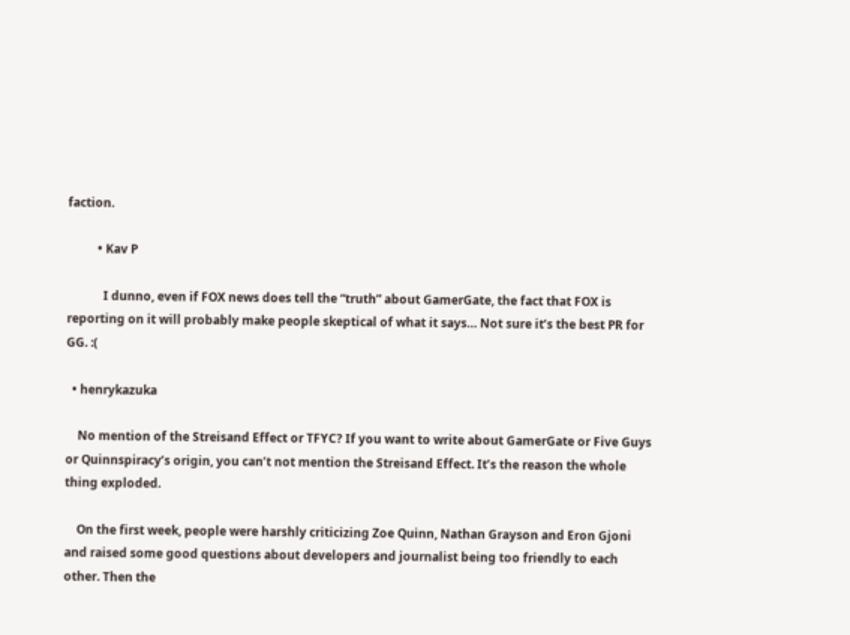faction.

          • Kav P

            I dunno, even if FOX news does tell the “truth” about GamerGate, the fact that FOX is reporting on it will probably make people skeptical of what it says… Not sure it’s the best PR for GG. :(

  • henrykazuka

    No mention of the Streisand Effect or TFYC? If you want to write about GamerGate or Five Guys or Quinnspiracy’s origin, you can’t not mention the Streisand Effect. It’s the reason the whole thing exploded.

    On the first week, people were harshly criticizing Zoe Quinn, Nathan Grayson and Eron Gjoni and raised some good questions about developers and journalist being too friendly to each other. Then the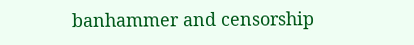banhammer and censorship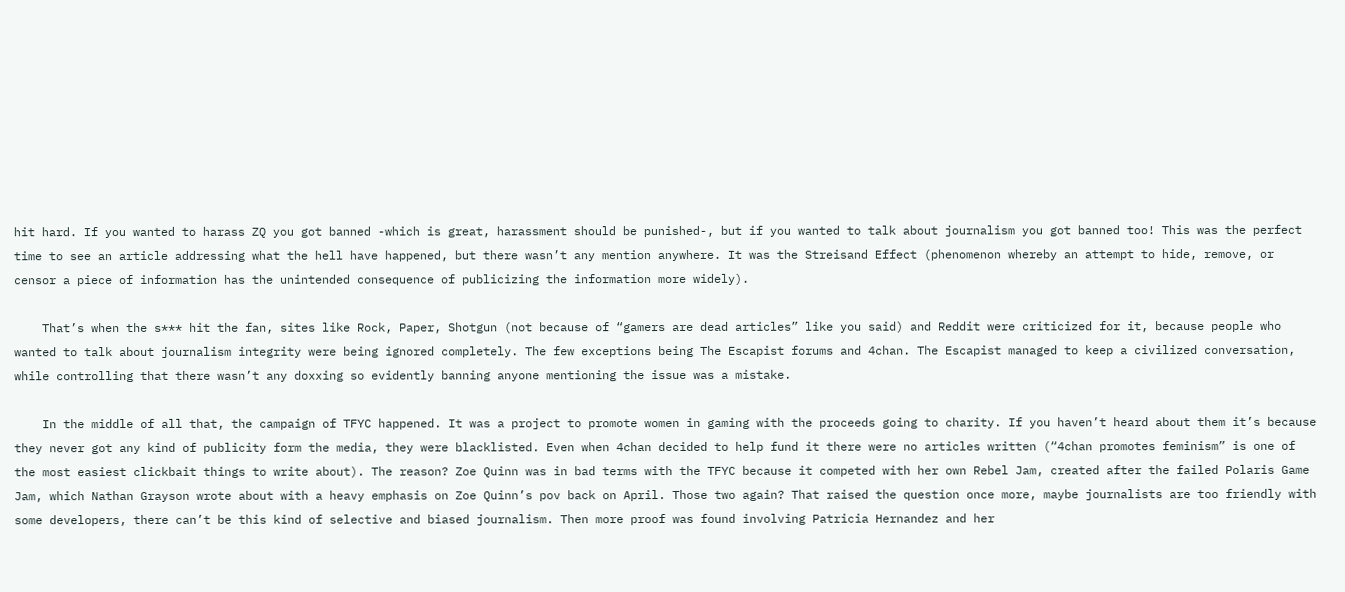hit hard. If you wanted to harass ZQ you got banned -which is great, harassment should be punished-, but if you wanted to talk about journalism you got banned too! This was the perfect time to see an article addressing what the hell have happened, but there wasn’t any mention anywhere. It was the Streisand Effect (phenomenon whereby an attempt to hide, remove, or censor a piece of information has the unintended consequence of publicizing the information more widely).

    That’s when the s*** hit the fan, sites like Rock, Paper, Shotgun (not because of “gamers are dead articles” like you said) and Reddit were criticized for it, because people who wanted to talk about journalism integrity were being ignored completely. The few exceptions being The Escapist forums and 4chan. The Escapist managed to keep a civilized conversation, while controlling that there wasn’t any doxxing so evidently banning anyone mentioning the issue was a mistake.

    In the middle of all that, the campaign of TFYC happened. It was a project to promote women in gaming with the proceeds going to charity. If you haven’t heard about them it’s because they never got any kind of publicity form the media, they were blacklisted. Even when 4chan decided to help fund it there were no articles written (“4chan promotes feminism” is one of the most easiest clickbait things to write about). The reason? Zoe Quinn was in bad terms with the TFYC because it competed with her own Rebel Jam, created after the failed Polaris Game Jam, which Nathan Grayson wrote about with a heavy emphasis on Zoe Quinn’s pov back on April. Those two again? That raised the question once more, maybe journalists are too friendly with some developers, there can’t be this kind of selective and biased journalism. Then more proof was found involving Patricia Hernandez and her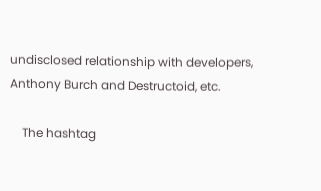undisclosed relationship with developers, Anthony Burch and Destructoid, etc.

    The hashtag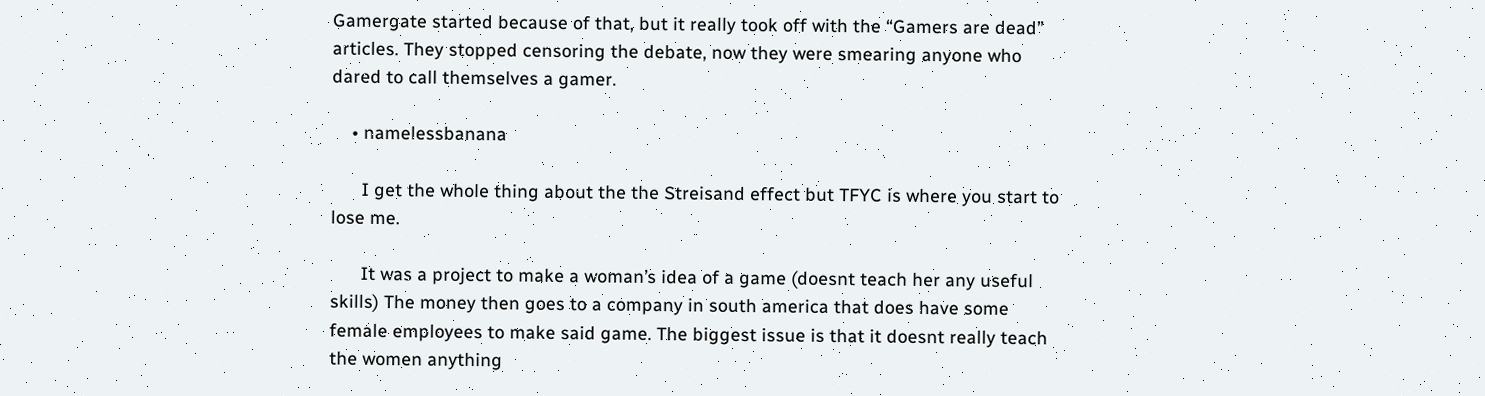Gamergate started because of that, but it really took off with the “Gamers are dead” articles. They stopped censoring the debate, now they were smearing anyone who dared to call themselves a gamer.

    • namelessbanana

      I get the whole thing about the the Streisand effect but TFYC is where you start to lose me.

      It was a project to make a woman’s idea of a game (doesnt teach her any useful skills) The money then goes to a company in south america that does have some female employees to make said game. The biggest issue is that it doesnt really teach the women anything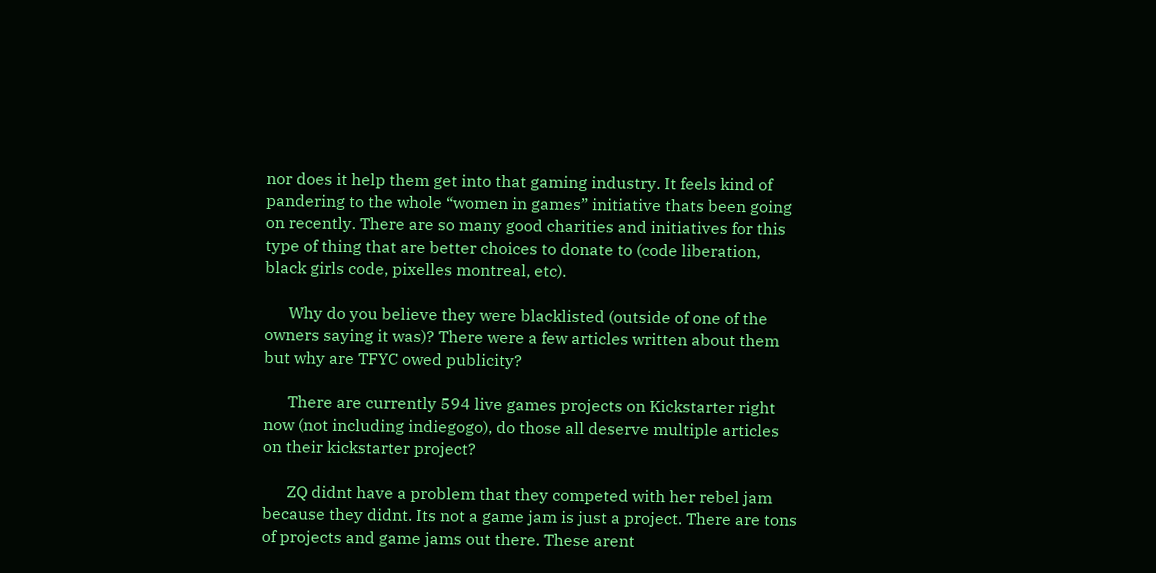nor does it help them get into that gaming industry. It feels kind of pandering to the whole “women in games” initiative thats been going on recently. There are so many good charities and initiatives for this type of thing that are better choices to donate to (code liberation, black girls code, pixelles montreal, etc).

      Why do you believe they were blacklisted (outside of one of the owners saying it was)? There were a few articles written about them but why are TFYC owed publicity?

      There are currently 594 live games projects on Kickstarter right now (not including indiegogo), do those all deserve multiple articles on their kickstarter project?

      ZQ didnt have a problem that they competed with her rebel jam because they didnt. Its not a game jam is just a project. There are tons of projects and game jams out there. These arent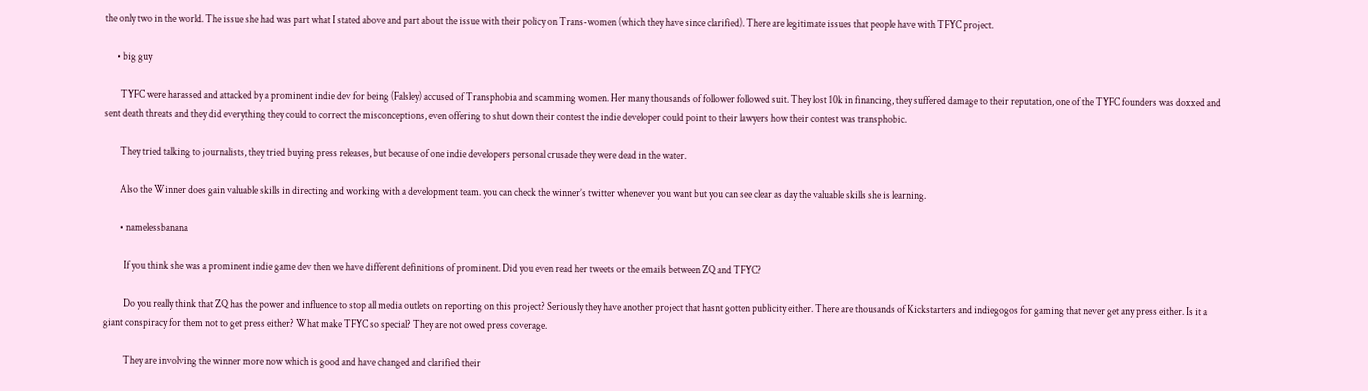the only two in the world. The issue she had was part what I stated above and part about the issue with their policy on Trans-women (which they have since clarified). There are legitimate issues that people have with TFYC project.

      • big guy

        TYFC were harassed and attacked by a prominent indie dev for being (Falsley) accused of Transphobia and scamming women. Her many thousands of follower followed suit. They lost 10k in financing, they suffered damage to their reputation, one of the TYFC founders was doxxed and sent death threats and they did everything they could to correct the misconceptions, even offering to shut down their contest the indie developer could point to their lawyers how their contest was transphobic.

        They tried talking to journalists, they tried buying press releases, but because of one indie developers personal crusade they were dead in the water.

        Also the Winner does gain valuable skills in directing and working with a development team. you can check the winner’s twitter whenever you want but you can see clear as day the valuable skills she is learning.

        • namelessbanana

          If you think she was a prominent indie game dev then we have different definitions of prominent. Did you even read her tweets or the emails between ZQ and TFYC?

          Do you really think that ZQ has the power and influence to stop all media outlets on reporting on this project? Seriously they have another project that hasnt gotten publicity either. There are thousands of Kickstarters and indiegogos for gaming that never get any press either. Is it a giant conspiracy for them not to get press either? What make TFYC so special? They are not owed press coverage.

          They are involving the winner more now which is good and have changed and clarified their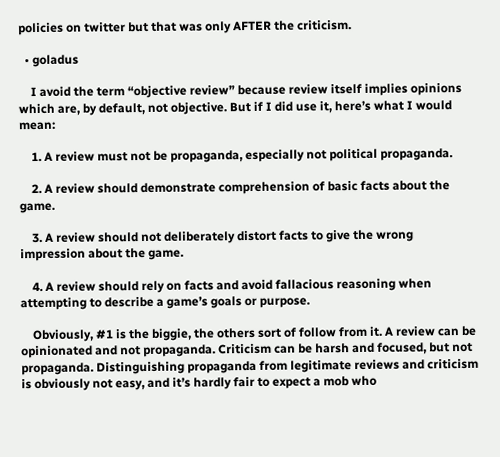policies on twitter but that was only AFTER the criticism.

  • goladus

    I avoid the term “objective review” because review itself implies opinions which are, by default, not objective. But if I did use it, here’s what I would mean:

    1. A review must not be propaganda, especially not political propaganda.

    2. A review should demonstrate comprehension of basic facts about the game.

    3. A review should not deliberately distort facts to give the wrong impression about the game.

    4. A review should rely on facts and avoid fallacious reasoning when attempting to describe a game’s goals or purpose.

    Obviously, #1 is the biggie, the others sort of follow from it. A review can be opinionated and not propaganda. Criticism can be harsh and focused, but not propaganda. Distinguishing propaganda from legitimate reviews and criticism is obviously not easy, and it’s hardly fair to expect a mob who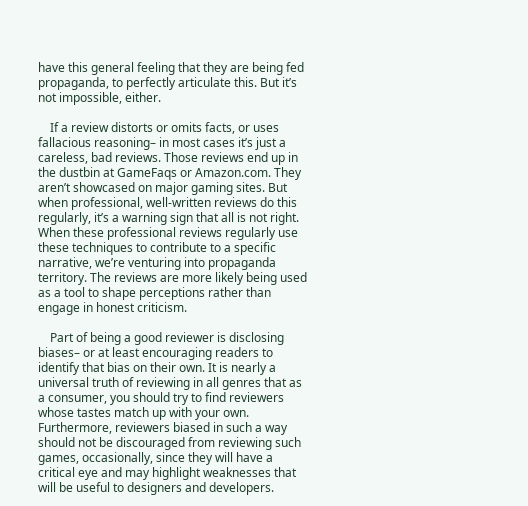have this general feeling that they are being fed propaganda, to perfectly articulate this. But it’s not impossible, either.

    If a review distorts or omits facts, or uses fallacious reasoning– in most cases it’s just a careless, bad reviews. Those reviews end up in the dustbin at GameFaqs or Amazon.com. They aren’t showcased on major gaming sites. But when professional, well-written reviews do this regularly, it’s a warning sign that all is not right. When these professional reviews regularly use these techniques to contribute to a specific narrative, we’re venturing into propaganda territory. The reviews are more likely being used as a tool to shape perceptions rather than engage in honest criticism.

    Part of being a good reviewer is disclosing biases– or at least encouraging readers to identify that bias on their own. It is nearly a universal truth of reviewing in all genres that as a consumer, you should try to find reviewers whose tastes match up with your own. Furthermore, reviewers biased in such a way should not be discouraged from reviewing such games, occasionally, since they will have a critical eye and may highlight weaknesses that will be useful to designers and developers.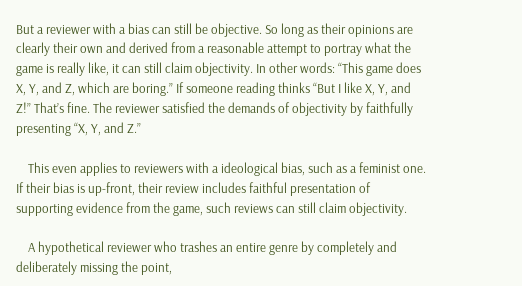But a reviewer with a bias can still be objective. So long as their opinions are clearly their own and derived from a reasonable attempt to portray what the game is really like, it can still claim objectivity. In other words: “This game does X, Y, and Z, which are boring.” If someone reading thinks “But I like X, Y, and Z!” That’s fine. The reviewer satisfied the demands of objectivity by faithfully presenting “X, Y, and Z.”

    This even applies to reviewers with a ideological bias, such as a feminist one. If their bias is up-front, their review includes faithful presentation of supporting evidence from the game, such reviews can still claim objectivity.

    A hypothetical reviewer who trashes an entire genre by completely and deliberately missing the point,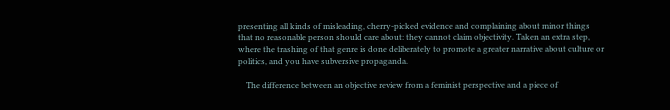presenting all kinds of misleading, cherry-picked evidence and complaining about minor things that no reasonable person should care about: they cannot claim objectivity. Taken an extra step, where the trashing of that genre is done deliberately to promote a greater narrative about culture or politics, and you have subversive propaganda.

    The difference between an objective review from a feminist perspective and a piece of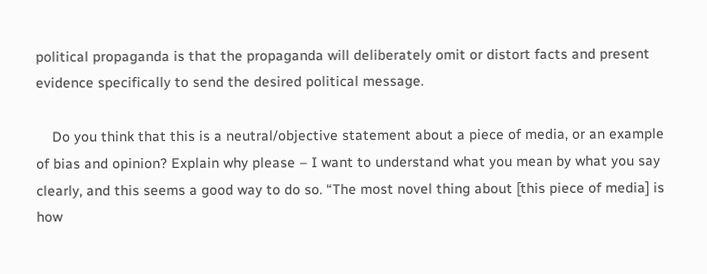political propaganda is that the propaganda will deliberately omit or distort facts and present evidence specifically to send the desired political message.

    Do you think that this is a neutral/objective statement about a piece of media, or an example of bias and opinion? Explain why please – I want to understand what you mean by what you say clearly, and this seems a good way to do so. “The most novel thing about [this piece of media] is how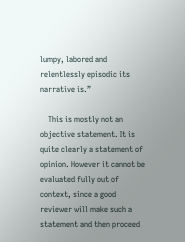lumpy, labored and relentlessly episodic its narrative is.”

    This is mostly not an objective statement. It is quite clearly a statement of opinion. However it cannot be evaluated fully out of context, since a good reviewer will make such a statement and then proceed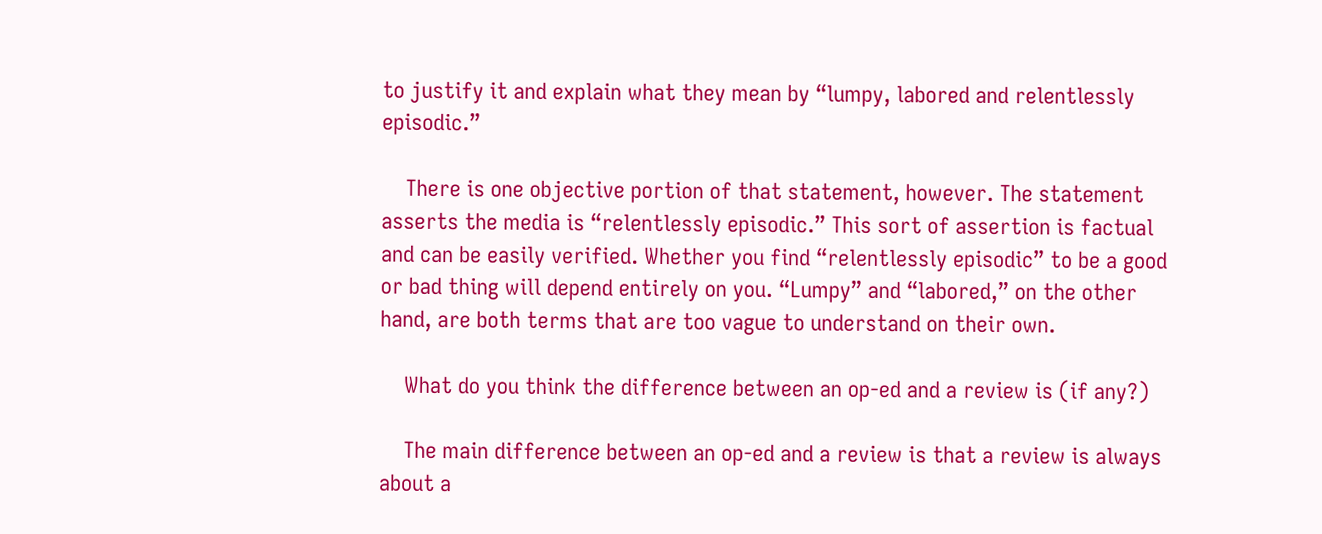to justify it and explain what they mean by “lumpy, labored and relentlessly episodic.”

    There is one objective portion of that statement, however. The statement asserts the media is “relentlessly episodic.” This sort of assertion is factual and can be easily verified. Whether you find “relentlessly episodic” to be a good or bad thing will depend entirely on you. “Lumpy” and “labored,” on the other hand, are both terms that are too vague to understand on their own.

    What do you think the difference between an op-ed and a review is (if any?)

    The main difference between an op-ed and a review is that a review is always about a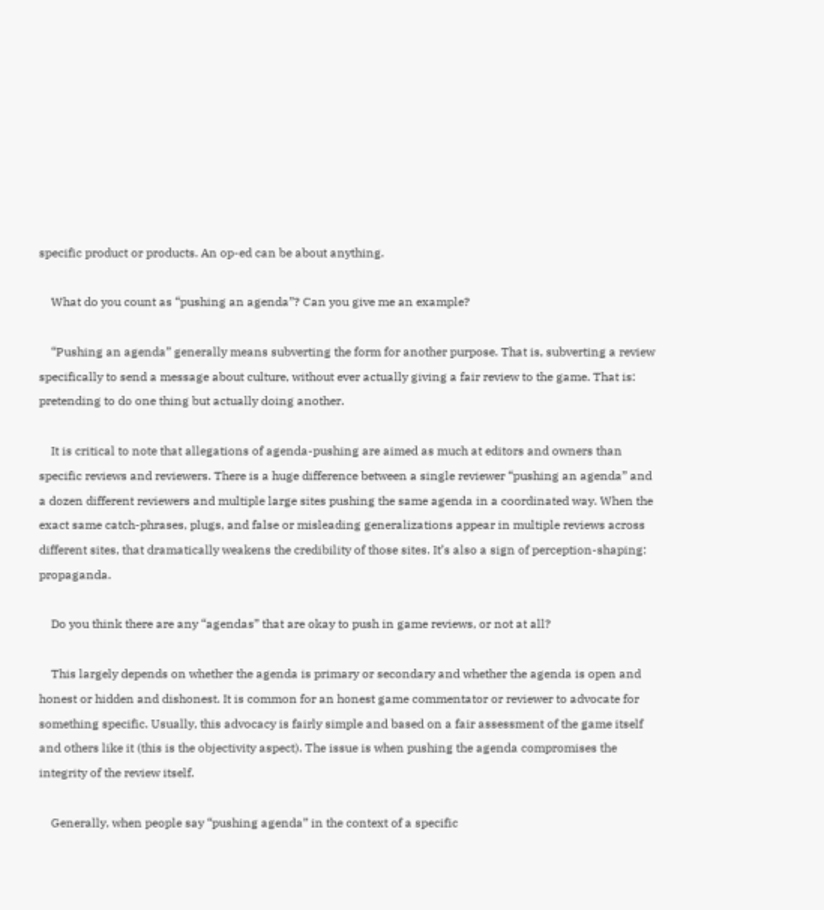specific product or products. An op-ed can be about anything.

    What do you count as “pushing an agenda”? Can you give me an example?

    “Pushing an agenda” generally means subverting the form for another purpose. That is, subverting a review specifically to send a message about culture, without ever actually giving a fair review to the game. That is: pretending to do one thing but actually doing another.

    It is critical to note that allegations of agenda-pushing are aimed as much at editors and owners than specific reviews and reviewers. There is a huge difference between a single reviewer “pushing an agenda” and a dozen different reviewers and multiple large sites pushing the same agenda in a coordinated way. When the exact same catch-phrases, plugs, and false or misleading generalizations appear in multiple reviews across different sites, that dramatically weakens the credibility of those sites. It’s also a sign of perception-shaping: propaganda.

    Do you think there are any “agendas” that are okay to push in game reviews, or not at all?

    This largely depends on whether the agenda is primary or secondary and whether the agenda is open and honest or hidden and dishonest. It is common for an honest game commentator or reviewer to advocate for something specific. Usually, this advocacy is fairly simple and based on a fair assessment of the game itself and others like it (this is the objectivity aspect). The issue is when pushing the agenda compromises the integrity of the review itself.

    Generally, when people say “pushing agenda” in the context of a specific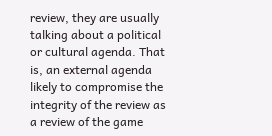review, they are usually talking about a political or cultural agenda. That is, an external agenda likely to compromise the integrity of the review as a review of the game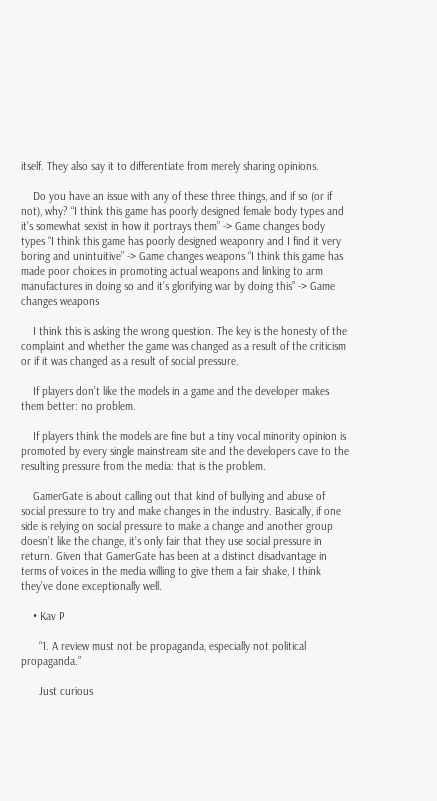itself. They also say it to differentiate from merely sharing opinions.

    Do you have an issue with any of these three things, and if so (or if not), why? “I think this game has poorly designed female body types and it’s somewhat sexist in how it portrays them” -> Game changes body types “I think this game has poorly designed weaponry and I find it very boring and unintuitive” -> Game changes weapons “I think this game has made poor choices in promoting actual weapons and linking to arm manufactures in doing so and it’s glorifying war by doing this” -> Game changes weapons

    I think this is asking the wrong question. The key is the honesty of the complaint and whether the game was changed as a result of the criticism or if it was changed as a result of social pressure.

    If players don’t like the models in a game and the developer makes them better: no problem.

    If players think the models are fine but a tiny vocal minority opinion is promoted by every single mainstream site and the developers cave to the resulting pressure from the media: that is the problem.

    GamerGate is about calling out that kind of bullying and abuse of social pressure to try and make changes in the industry. Basically, if one side is relying on social pressure to make a change and another group doesn’t like the change, it’s only fair that they use social pressure in return. Given that GamerGate has been at a distinct disadvantage in terms of voices in the media willing to give them a fair shake, I think they’ve done exceptionally well.

    • Kav P

      “1. A review must not be propaganda, especially not political propaganda.”

      Just curious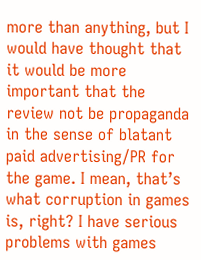more than anything, but I would have thought that it would be more important that the review not be propaganda in the sense of blatant paid advertising/PR for the game. I mean, that’s what corruption in games is, right? I have serious problems with games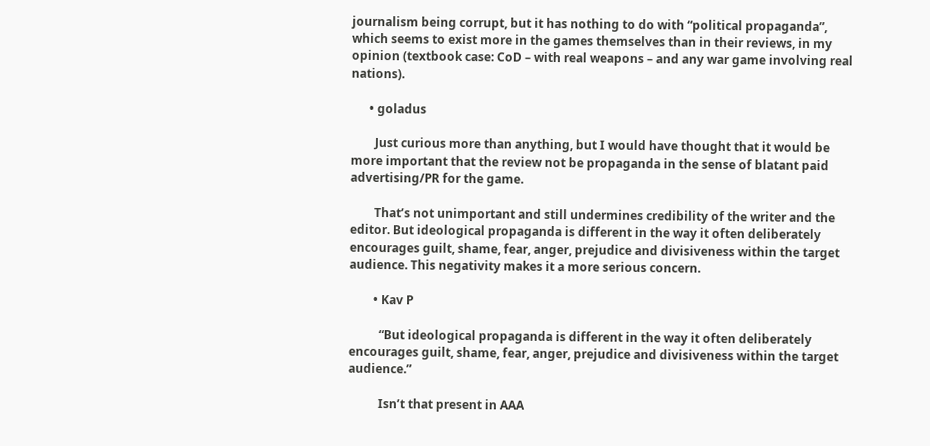journalism being corrupt, but it has nothing to do with “political propaganda”, which seems to exist more in the games themselves than in their reviews, in my opinion (textbook case: CoD – with real weapons – and any war game involving real nations).

      • goladus

        Just curious more than anything, but I would have thought that it would be more important that the review not be propaganda in the sense of blatant paid advertising/PR for the game.

        That’s not unimportant and still undermines credibility of the writer and the editor. But ideological propaganda is different in the way it often deliberately encourages guilt, shame, fear, anger, prejudice and divisiveness within the target audience. This negativity makes it a more serious concern.

        • Kav P

          “But ideological propaganda is different in the way it often deliberately encourages guilt, shame, fear, anger, prejudice and divisiveness within the target audience.”

          Isn’t that present in AAA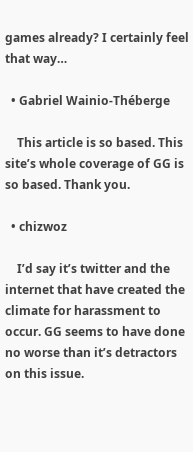games already? I certainly feel that way…

  • Gabriel Wainio-Théberge

    This article is so based. This site’s whole coverage of GG is so based. Thank you.

  • chizwoz

    I’d say it’s twitter and the internet that have created the climate for harassment to occur. GG seems to have done no worse than it’s detractors on this issue.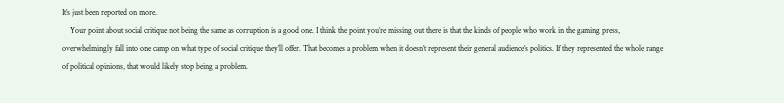It’s just been reported on more.
    Your point about social critique not being the same as corruption is a good one. I think the point you’re missing out there is that the kinds of people who work in the gaming press, overwhelmingly fall into one camp on what type of social critique they’ll offer. That becomes a problem when it doesn’t represent their general audience’s politics. If they represented the whole range of political opinions, that would likely stop being a problem.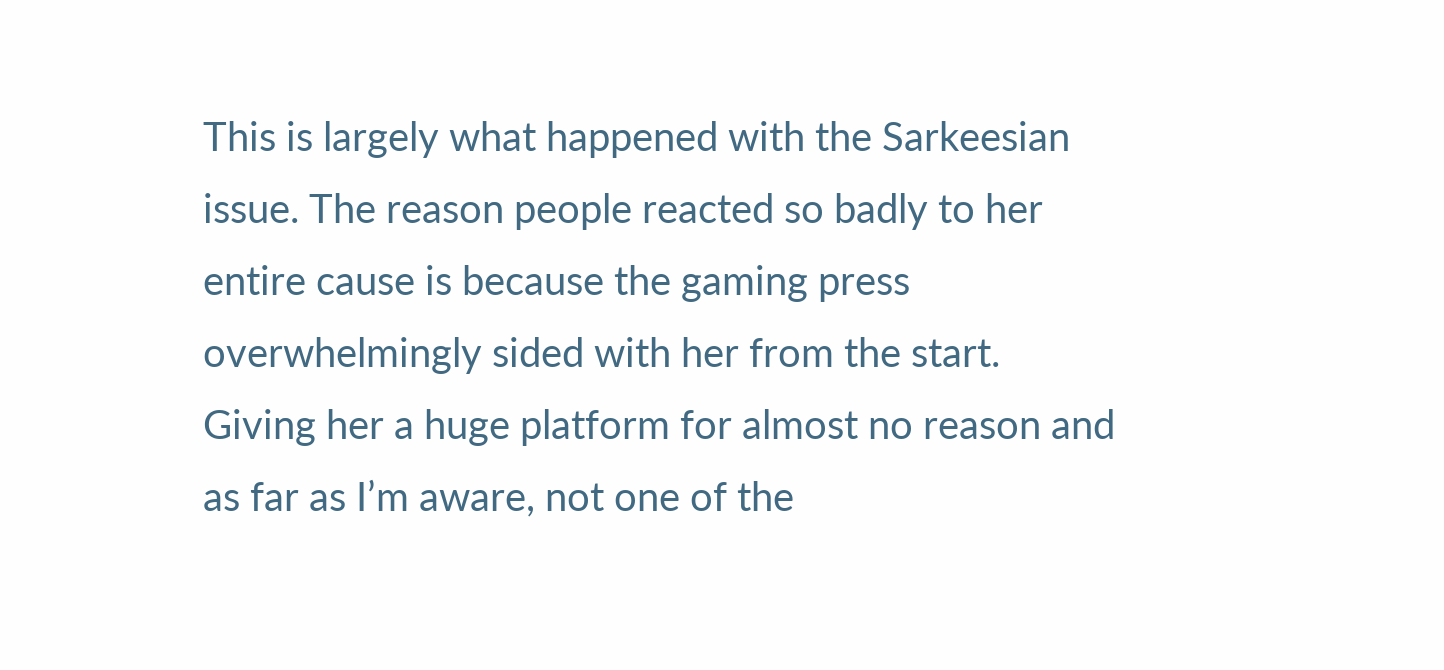This is largely what happened with the Sarkeesian issue. The reason people reacted so badly to her entire cause is because the gaming press overwhelmingly sided with her from the start. Giving her a huge platform for almost no reason and as far as I’m aware, not one of the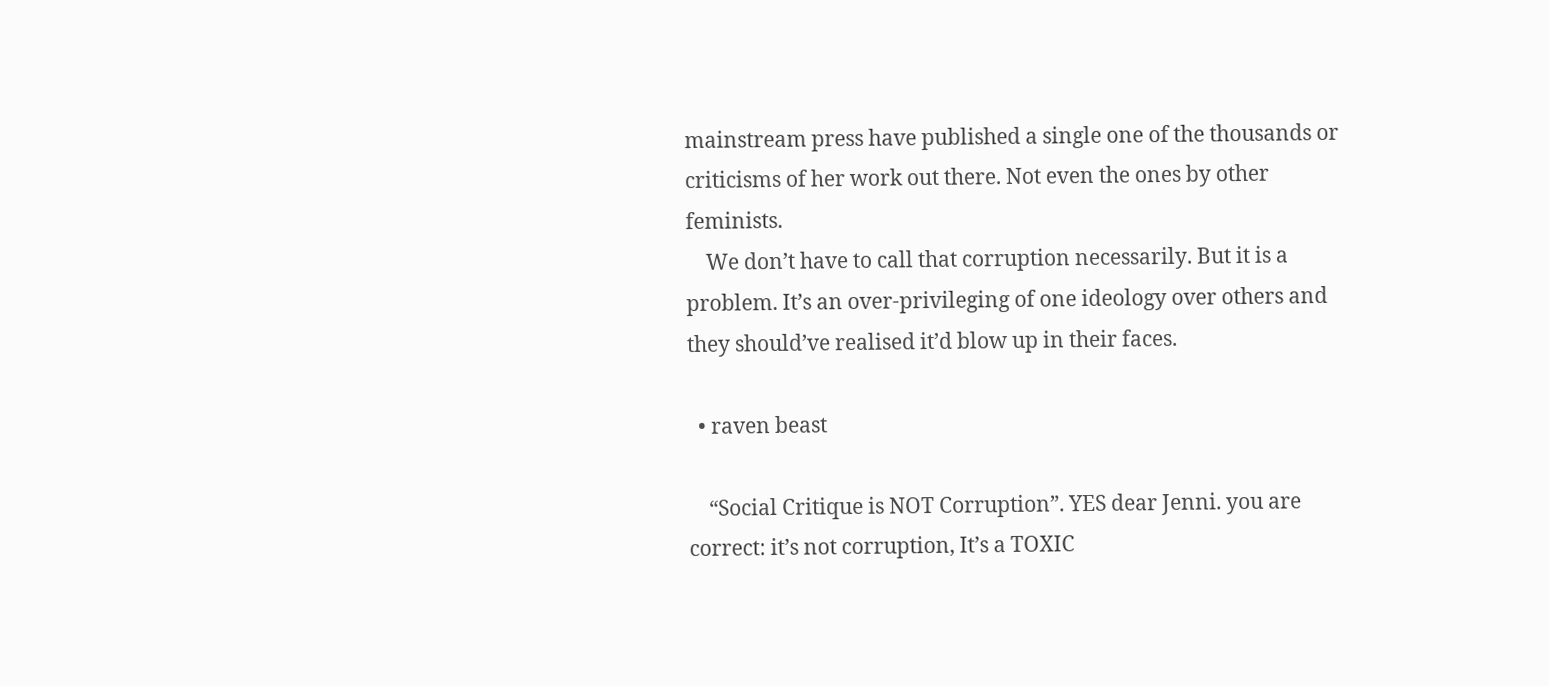mainstream press have published a single one of the thousands or criticisms of her work out there. Not even the ones by other feminists.
    We don’t have to call that corruption necessarily. But it is a problem. It’s an over-privileging of one ideology over others and they should’ve realised it’d blow up in their faces.

  • raven beast

    “Social Critique is NOT Corruption”. YES dear Jenni. you are correct: it’s not corruption, It’s a TOXIC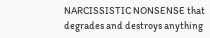NARCISSISTIC NONSENSE that degrades and destroys anything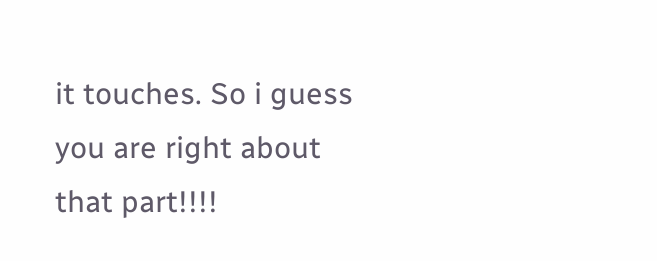it touches. So i guess you are right about that part!!!!